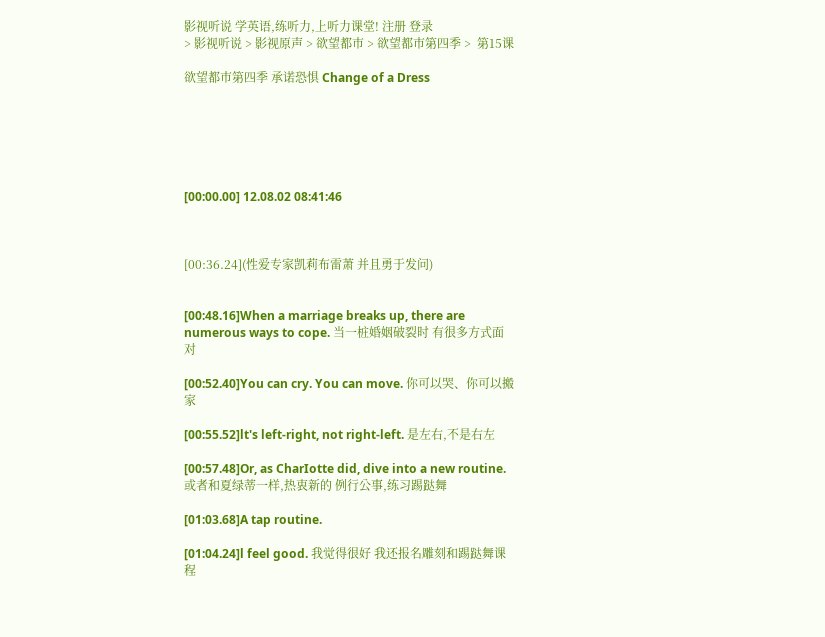影视听说 学英语,练听力,上听力课堂! 注册 登录
> 影视听说 > 影视原声 > 欲望都市 > 欲望都市第四季 >  第15课

欲望都市第四季 承诺恐惧 Change of a Dress






[00:00.00] 12.08.02 08:41:46



[00:36.24](性爱专家凯莉布雷萧 并且勇于发问)


[00:48.16]When a marriage breaks up, there are numerous ways to cope. 当一桩婚姻破裂时 有很多方式面对

[00:52.40]You can cry. You can move. 你可以哭、你可以搬家

[00:55.52]lt's left-right, not right-left. 是左右,不是右左

[00:57.48]Or, as CharIotte did, dive into a new routine. 或者和夏绿蒂一样,热衷新的 例行公事,练习踢跶舞

[01:03.68]A tap routine.

[01:04.24]l feel good. 我觉得很好 我还报名雕刻和踢跶舞课程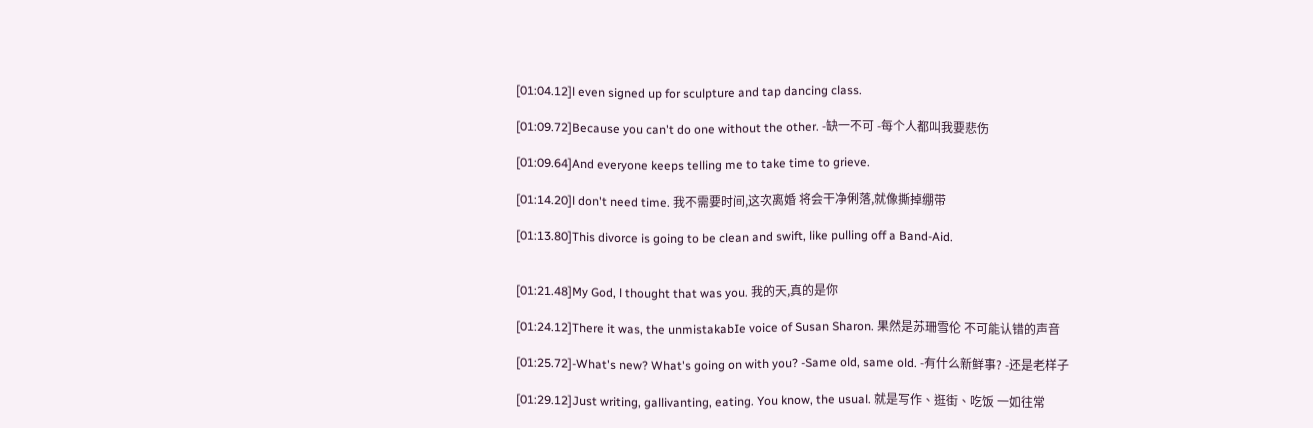[01:04.12]l even signed up for sculpture and tap dancing class.

[01:09.72]Because you can't do one without the other. -缺一不可 -每个人都叫我要悲伤

[01:09.64]And everyone keeps telling me to take time to grieve.

[01:14.20]l don't need time. 我不需要时间,这次离婚 将会干净俐落,就像撕掉绷带

[01:13.80]This divorce is going to be clean and swift, like pulling off a Band-Aid.


[01:21.48]My God, l thought that was you. 我的天,真的是你

[01:24.12]There it was, the unmistakabIe voice of Susan Sharon. 果然是苏珊雪伦 不可能认错的声音

[01:25.72]-What's new? What's going on with you? -Same old, same old. -有什么新鲜事? -还是老样子

[01:29.12]Just writing, gallivanting, eating. You know, the usual. 就是写作、逛街、吃饭 一如往常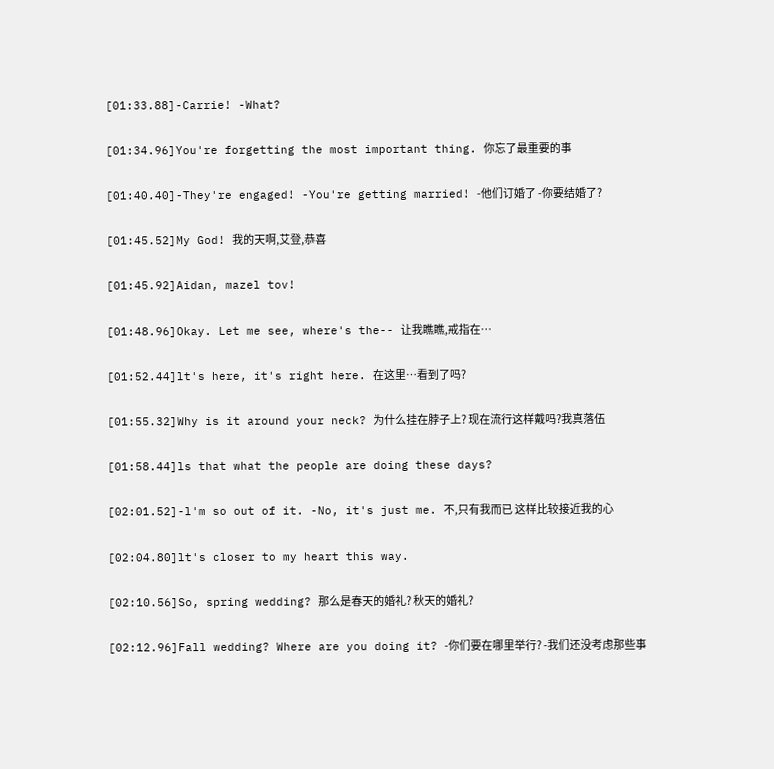[01:33.88]-Carrie! -What?

[01:34.96]You're forgetting the most important thing. 你忘了最重要的事

[01:40.40]-They're engaged! -You're getting married! -他们订婚了 -你要结婚了?

[01:45.52]My God! 我的天啊,艾登,恭喜

[01:45.92]Aidan, mazel tov!

[01:48.96]Okay. Let me see, where's the-- 让我瞧瞧,戒指在…

[01:52.44]lt's here, it's right here. 在这里…看到了吗?

[01:55.32]Why is it around your neck? 为什么挂在脖子上? 现在流行这样戴吗?我真落伍

[01:58.44]ls that what the people are doing these days?

[02:01.52]-l'm so out of it. -No, it's just me. 不,只有我而已 这样比较接近我的心

[02:04.80]lt's closer to my heart this way.

[02:10.56]So, spring wedding? 那么是春天的婚礼? 秋天的婚礼?

[02:12.96]Fall wedding? Where are you doing it? -你们要在哪里举行? -我们还没考虑那些事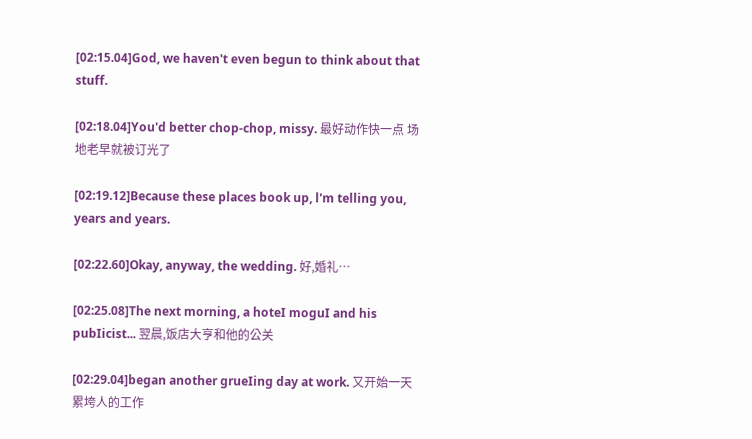[02:15.04]God, we haven't even begun to think about that stuff.

[02:18.04]You'd better chop-chop, missy. 最好动作快一点 场地老早就被订光了

[02:19.12]Because these places book up, l'm telling you, years and years.

[02:22.60]Okay, anyway, the wedding. 好,婚礼…

[02:25.08]The next morning, a hoteI moguI and his pubIicist... 翌晨,饭店大亨和他的公关

[02:29.04]began another grueIing day at work. 又开始一天累垮人的工作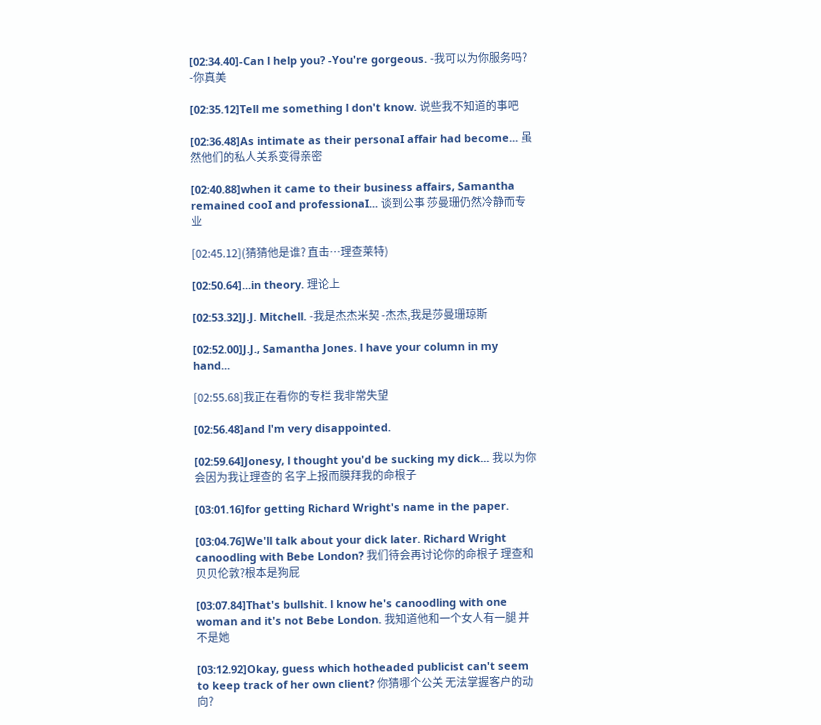[02:34.40]-Can l help you? -You're gorgeous. -我可以为你服务吗? -你真美

[02:35.12]Tell me something l don't know. 说些我不知道的事吧

[02:36.48]As intimate as their personaI affair had become... 虽然他们的私人关系变得亲密

[02:40.88]when it came to their business affairs, Samantha remained cooI and professionaI... 谈到公事 莎曼珊仍然冷静而专业

[02:45.12](猜猜他是谁? 直击…理查莱特)

[02:50.64]...in theory. 理论上

[02:53.32]J.J. Mitchell. -我是杰杰米契 -杰杰,我是莎曼珊琼斯

[02:52.00]J.J., Samantha Jones. l have your column in my hand...

[02:55.68]我正在看你的专栏 我非常失望

[02:56.48]and l'm very disappointed.

[02:59.64]Jonesy, l thought you'd be sucking my dick... 我以为你会因为我让理查的 名字上报而膜拜我的命根子

[03:01.16]for getting Richard Wright's name in the paper.

[03:04.76]We'll talk about your dick later. Richard Wright canoodling with Bebe London? 我们待会再讨论你的命根子 理查和贝贝伦敦?根本是狗屁

[03:07.84]That's bullshit. l know he's canoodling with one woman and it's not Bebe London. 我知道他和一个女人有一腿 并不是她

[03:12.92]Okay, guess which hotheaded publicist can't seem to keep track of her own client? 你猜哪个公关 无法掌握客户的动向?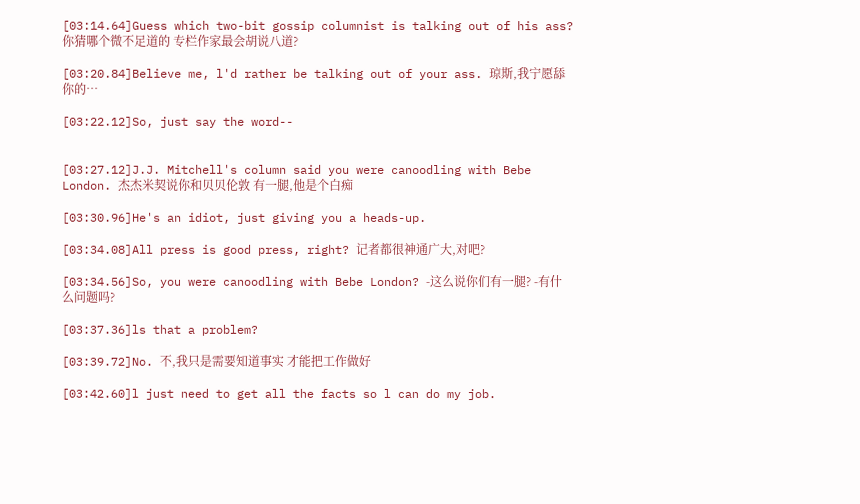[03:14.64]Guess which two-bit gossip columnist is talking out of his ass? 你猜哪个微不足道的 专栏作家最会胡说八道?

[03:20.84]Believe me, l'd rather be talking out of your ass. 琼斯,我宁愿舔你的…

[03:22.12]So, just say the word--


[03:27.12]J.J. Mitchell's column said you were canoodling with Bebe London. 杰杰米契说你和贝贝伦敦 有一腿,他是个白痴

[03:30.96]He's an idiot, just giving you a heads-up.

[03:34.08]All press is good press, right? 记者都很神通广大,对吧?

[03:34.56]So, you were canoodling with Bebe London? -这么说你们有一腿? -有什么问题吗?

[03:37.36]ls that a problem?

[03:39.72]No. 不,我只是需要知道事实 才能把工作做好

[03:42.60]l just need to get all the facts so l can do my job.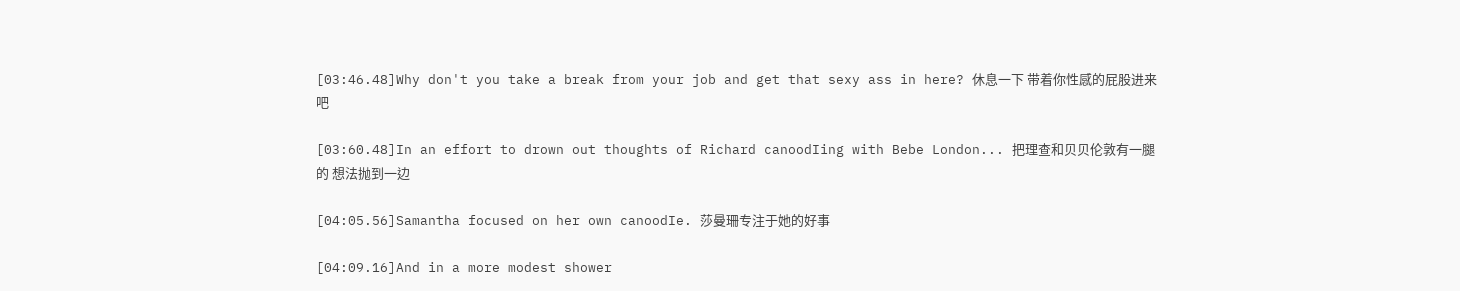[03:46.48]Why don't you take a break from your job and get that sexy ass in here? 休息一下 带着你性感的屁股进来吧

[03:60.48]In an effort to drown out thoughts of Richard canoodIing with Bebe London... 把理查和贝贝伦敦有一腿的 想法抛到一边

[04:05.56]Samantha focused on her own canoodIe. 莎曼珊专注于她的好事

[04:09.16]And in a more modest shower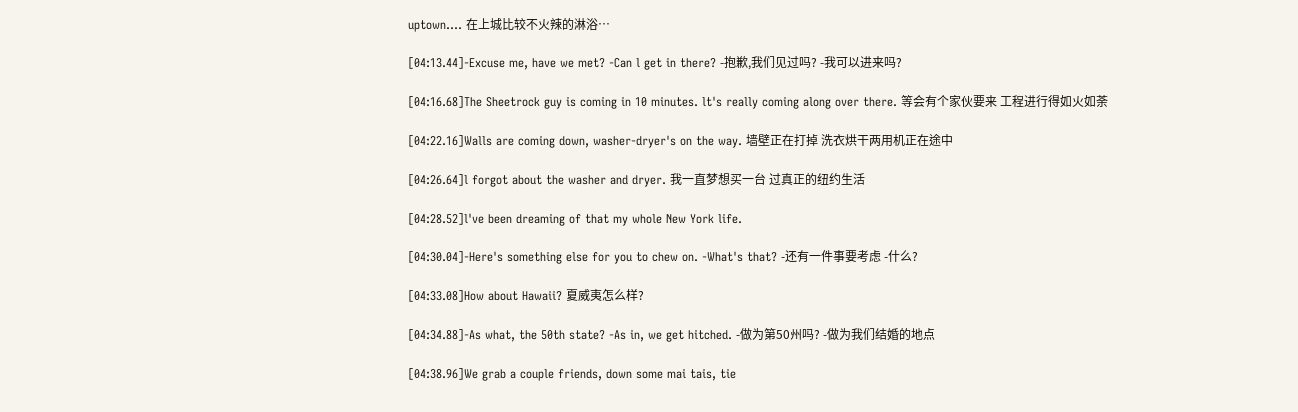uptown.... 在上城比较不火辣的淋浴…

[04:13.44]-Excuse me, have we met? -Can l get in there? -抱歉,我们见过吗? -我可以进来吗?

[04:16.68]The Sheetrock guy is coming in 10 minutes. lt's really coming along over there. 等会有个家伙要来 工程进行得如火如荼

[04:22.16]Walls are coming down, washer-dryer's on the way. 墙壁正在打掉 洗衣烘干两用机正在途中

[04:26.64]l forgot about the washer and dryer. 我一直梦想买一台 过真正的纽约生活

[04:28.52]l've been dreaming of that my whole New York life.

[04:30.04]-Here's something else for you to chew on. -What's that? -还有一件事要考虑 -什么?

[04:33.08]How about Hawaii? 夏威夷怎么样?

[04:34.88]-As what, the 50th state? -As in, we get hitched. -做为第50州吗? -做为我们结婚的地点

[04:38.96]We grab a couple friends, down some mai tais, tie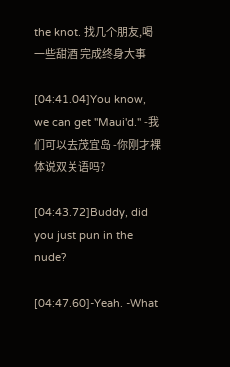the knot. 找几个朋友,喝一些甜酒 完成终身大事

[04:41.04]You know, we can get ''Maui'd.'' -我们可以去茂宜岛 -你刚才裸体说双关语吗?

[04:43.72]Buddy, did you just pun in the nude?

[04:47.60]-Yeah. -What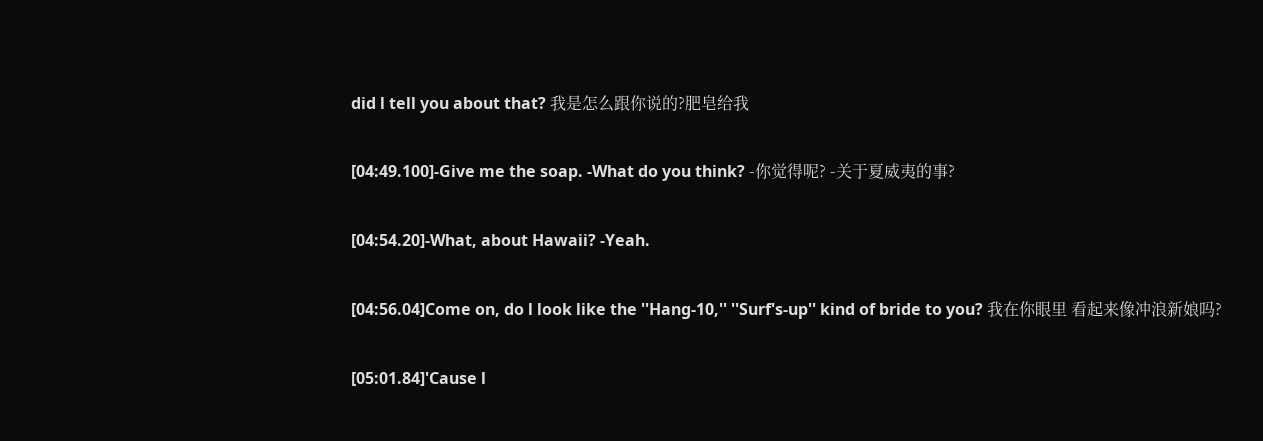did l tell you about that? 我是怎么跟你说的?肥皂给我

[04:49.100]-Give me the soap. -What do you think? -你觉得呢? -关于夏威夷的事?

[04:54.20]-What, about Hawaii? -Yeah.

[04:56.04]Come on, do l look like the ''Hang-10,'' ''Surf's-up'' kind of bride to you? 我在你眼里 看起来像冲浪新娘吗?

[05:01.84]'Cause l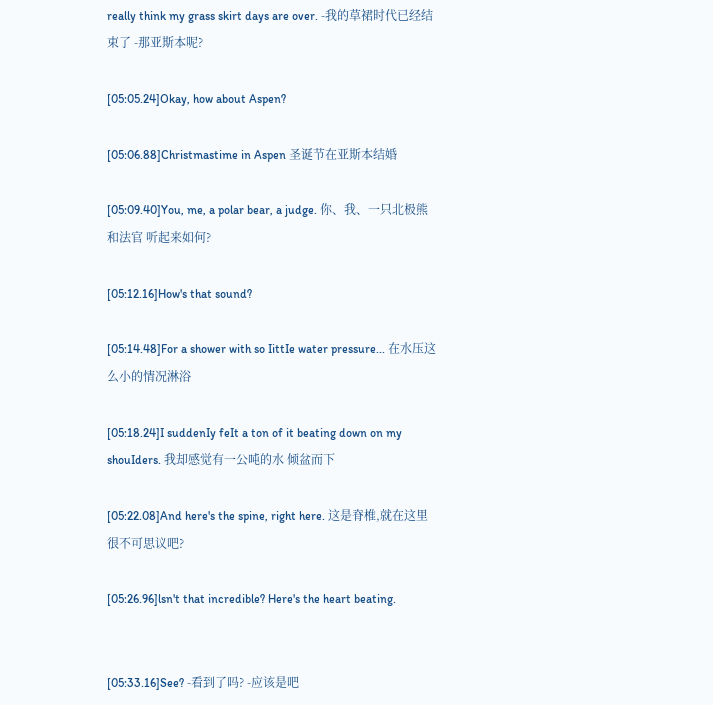really think my grass skirt days are over. -我的草裙时代已经结束了 -那亚斯本呢?

[05:05.24]Okay, how about Aspen?

[05:06.88]Christmastime in Aspen 圣诞节在亚斯本结婚

[05:09.40]You, me, a polar bear, a judge. 你、我、一只北极熊和法官 听起来如何?

[05:12.16]How's that sound?

[05:14.48]For a shower with so IittIe water pressure... 在水压这么小的情况淋浴

[05:18.24]I suddenIy feIt a ton of it beating down on my shouIders. 我却感觉有一公吨的水 倾盆而下

[05:22.08]And here's the spine, right here. 这是脊椎,就在这里 很不可思议吧?

[05:26.96]lsn't that incredible? Here's the heart beating.


[05:33.16]See? -看到了吗? -应该是吧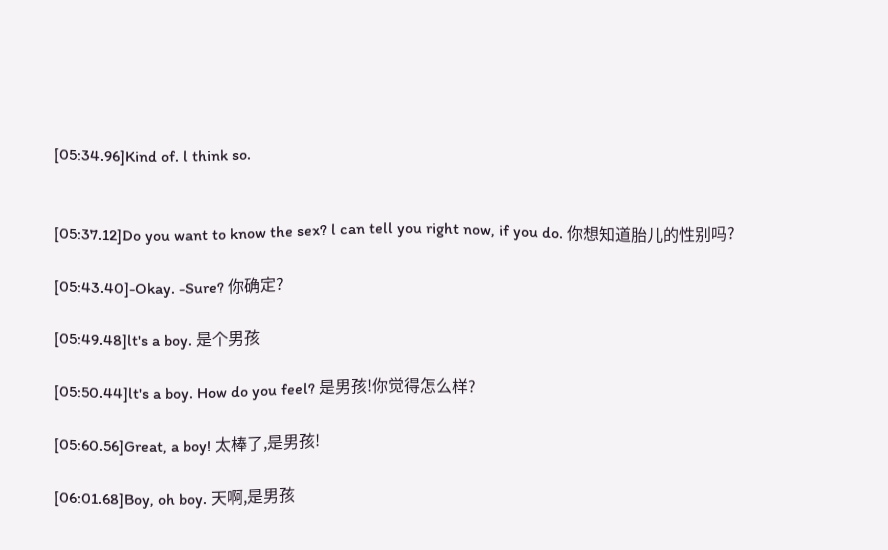[05:34.96]Kind of. l think so.


[05:37.12]Do you want to know the sex? l can tell you right now, if you do. 你想知道胎儿的性别吗?

[05:43.40]-Okay. -Sure? 你确定?

[05:49.48]lt's a boy. 是个男孩

[05:50.44]lt's a boy. How do you feel? 是男孩!你觉得怎么样?

[05:60.56]Great, a boy! 太棒了,是男孩!

[06:01.68]Boy, oh boy. 天啊,是男孩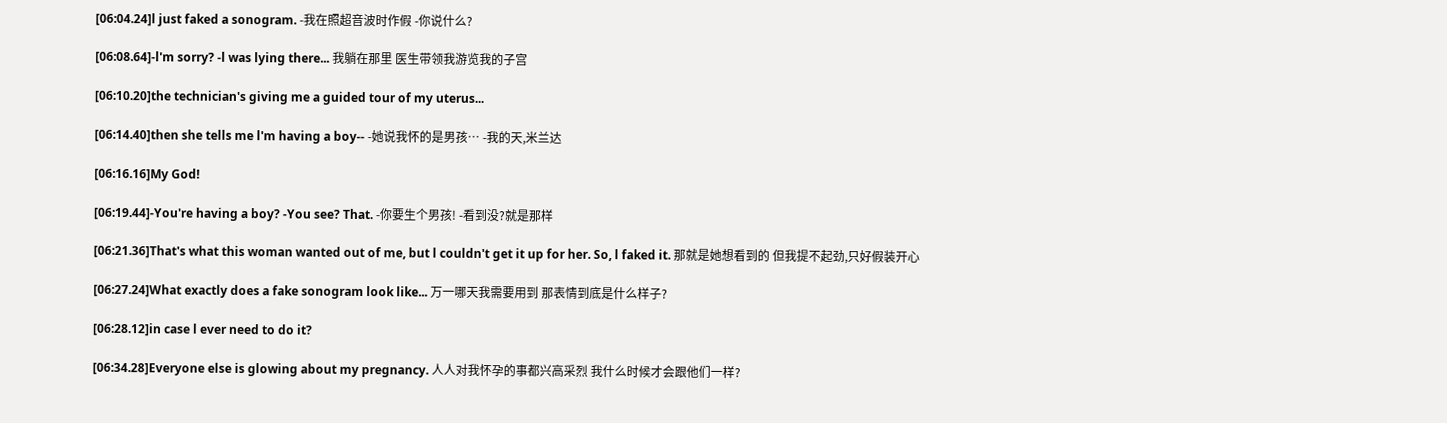[06:04.24]l just faked a sonogram. -我在照超音波时作假 -你说什么?

[06:08.64]-l'm sorry? -l was lying there... 我躺在那里 医生带领我游览我的子宫

[06:10.20]the technician's giving me a guided tour of my uterus...

[06:14.40]then she tells me l'm having a boy-- -她说我怀的是男孩… -我的天,米兰达

[06:16.16]My God!

[06:19.44]-You're having a boy? -You see? That. -你要生个男孩! -看到没?就是那样

[06:21.36]That's what this woman wanted out of me, but l couldn't get it up for her. So, l faked it. 那就是她想看到的 但我提不起劲,只好假装开心

[06:27.24]What exactly does a fake sonogram look like... 万一哪天我需要用到 那表情到底是什么样子?

[06:28.12]in case l ever need to do it?

[06:34.28]Everyone else is glowing about my pregnancy. 人人对我怀孕的事都兴高采烈 我什么时候才会跟他们一样?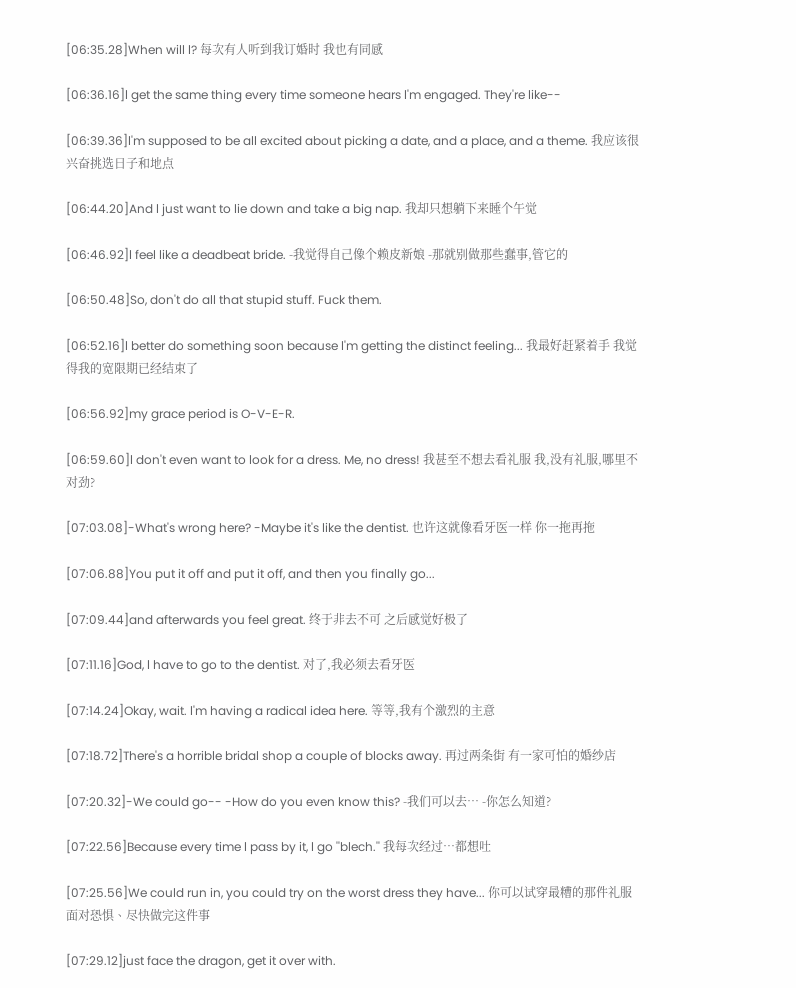[06:35.28]When will l? 每次有人听到我订婚时 我也有同感

[06:36.16]l get the same thing every time someone hears l'm engaged. They're like--

[06:39.36]l'm supposed to be all excited about picking a date, and a place, and a theme. 我应该很兴奋挑选日子和地点

[06:44.20]And l just want to lie down and take a big nap. 我却只想躺下来睡个午觉

[06:46.92]l feel like a deadbeat bride. -我觉得自己像个赖皮新娘 -那就别做那些蠢事,管它的

[06:50.48]So, don't do all that stupid stuff. Fuck them.

[06:52.16]l better do something soon because l'm getting the distinct feeling... 我最好赶紧着手 我觉得我的宽限期已经结束了

[06:56.92]my grace period is O-V-E-R.

[06:59.60]l don't even want to look for a dress. Me, no dress! 我甚至不想去看礼服 我,没有礼服,哪里不对劲?

[07:03.08]-What's wrong here? -Maybe it's like the dentist. 也许这就像看牙医一样 你一拖再拖

[07:06.88]You put it off and put it off, and then you finally go...

[07:09.44]and afterwards you feel great. 终于非去不可 之后感觉好极了

[07:11.16]God, l have to go to the dentist. 对了,我必须去看牙医

[07:14.24]Okay, wait. l'm having a radical idea here. 等等,我有个激烈的主意

[07:18.72]There's a horrible bridal shop a couple of blocks away. 再过两条街 有一家可怕的婚纱店

[07:20.32]-We could go-- -How do you even know this? -我们可以去… -你怎么知道?

[07:22.56]Because every time l pass by it, l go ''blech.'' 我每次经过…都想吐

[07:25.56]We could run in, you could try on the worst dress they have... 你可以试穿最糟的那件礼服 面对恐惧、尽快做完这件事

[07:29.12]just face the dragon, get it over with.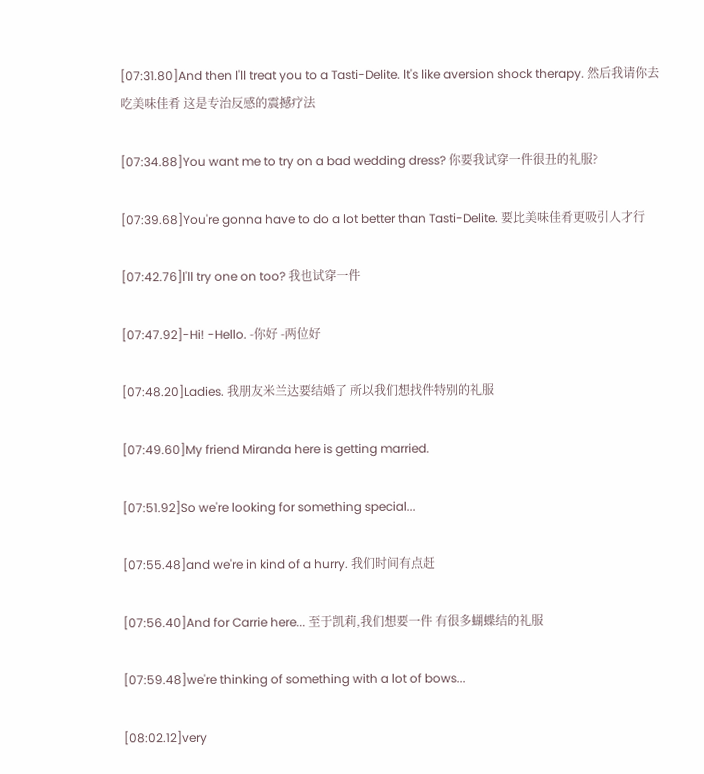[07:31.80]And then l'll treat you to a Tasti-Delite. lt's like aversion shock therapy. 然后我请你去吃美味佳肴 这是专治反感的震撼疗法

[07:34.88]You want me to try on a bad wedding dress? 你要我试穿一件很丑的礼服?

[07:39.68]You're gonna have to do a lot better than Tasti-Delite. 要比美味佳肴更吸引人才行

[07:42.76]l'll try one on too? 我也试穿一件

[07:47.92]-Hi! -Hello. -你好 -两位好

[07:48.20]Ladies. 我朋友米兰达要结婚了 所以我们想找件特别的礼服

[07:49.60]My friend Miranda here is getting married.

[07:51.92]So we're looking for something special...

[07:55.48]and we're in kind of a hurry. 我们时间有点赶

[07:56.40]And for Carrie here... 至于凯莉,我们想要一件 有很多蝴蝶结的礼服

[07:59.48]we're thinking of something with a lot of bows...

[08:02.12]very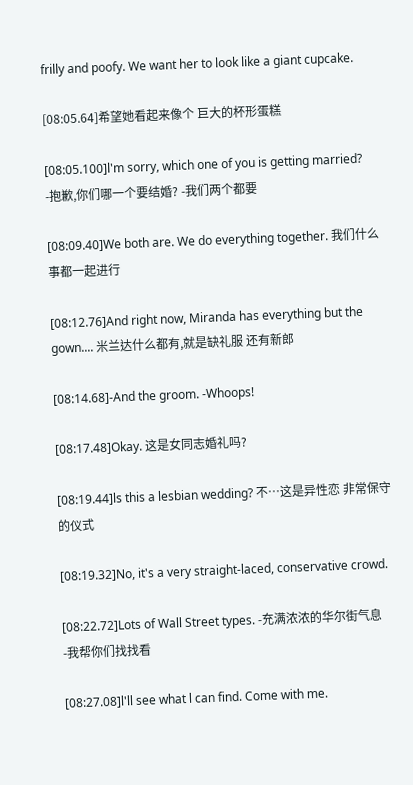frilly and poofy. We want her to look like a giant cupcake.

[08:05.64]希望她看起来像个 巨大的杯形蛋糕

[08:05.100]l'm sorry, which one of you is getting married? -抱歉,你们哪一个要结婚? -我们两个都要

[08:09.40]We both are. We do everything together. 我们什么事都一起进行

[08:12.76]And right now, Miranda has everything but the gown.... 米兰达什么都有,就是缺礼服 还有新郎

[08:14.68]-And the groom. -Whoops!

[08:17.48]Okay. 这是女同志婚礼吗?

[08:19.44]ls this a lesbian wedding? 不…这是异性恋 非常保守的仪式

[08:19.32]No, it's a very straight-laced, conservative crowd.

[08:22.72]Lots of Wall Street types. -充满浓浓的华尔街气息 -我帮你们找找看

[08:27.08]l'll see what l can find. Come with me.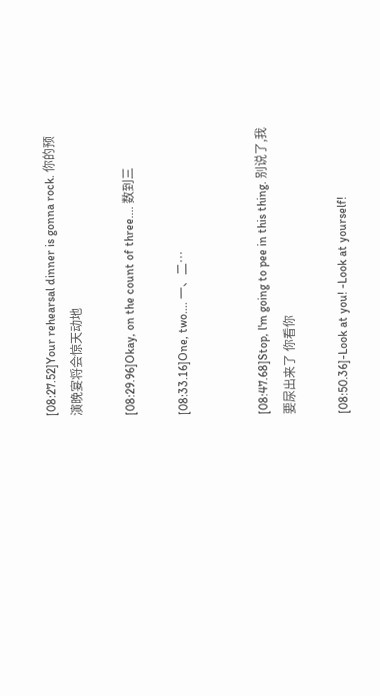[08:27.52]Your rehearsal dinner is gonna rock. 你的预演晚宴将会惊天动地

[08:29.96]Okay, on the count of three.... 数到三

[08:33.16]One, two.... 一、二…


[08:47.68]Stop, l'm going to pee in this thing. 别说了,我要尿出来了 你看你

[08:50.36]-Look at you! -Look at yourself!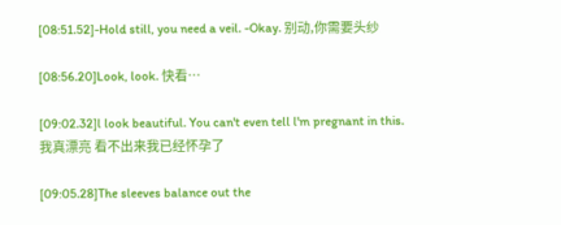[08:51.52]-Hold still, you need a veil. -Okay. 别动,你需要头纱

[08:56.20]Look, look. 快看…

[09:02.32]l look beautiful. You can't even tell l'm pregnant in this. 我真漂亮 看不出来我已经怀孕了

[09:05.28]The sleeves balance out the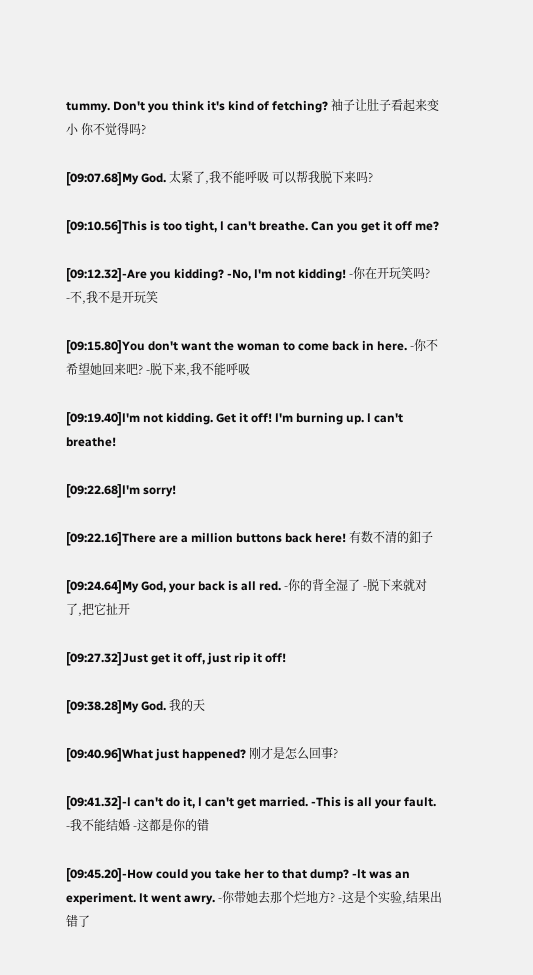tummy. Don't you think it's kind of fetching? 袖子让肚子看起来变小 你不觉得吗?

[09:07.68]My God. 太紧了,我不能呼吸 可以帮我脱下来吗?

[09:10.56]This is too tight, l can't breathe. Can you get it off me?

[09:12.32]-Are you kidding? -No, l'm not kidding! -你在开玩笑吗? -不,我不是开玩笑

[09:15.80]You don't want the woman to come back in here. -你不希望她回来吧? -脱下来,我不能呼吸

[09:19.40]l'm not kidding. Get it off! l'm burning up. l can't breathe!

[09:22.68]l'm sorry!

[09:22.16]There are a million buttons back here! 有数不清的釦子

[09:24.64]My God, your back is all red. -你的背全湿了 -脱下来就对了,把它扯开

[09:27.32]Just get it off, just rip it off!

[09:38.28]My God. 我的天

[09:40.96]What just happened? 刚才是怎么回事?

[09:41.32]-l can't do it, l can't get married. -This is all your fault. -我不能结婚 -这都是你的错

[09:45.20]-How could you take her to that dump? -lt was an experiment. lt went awry. -你带她去那个烂地方? -这是个实验,结果出错了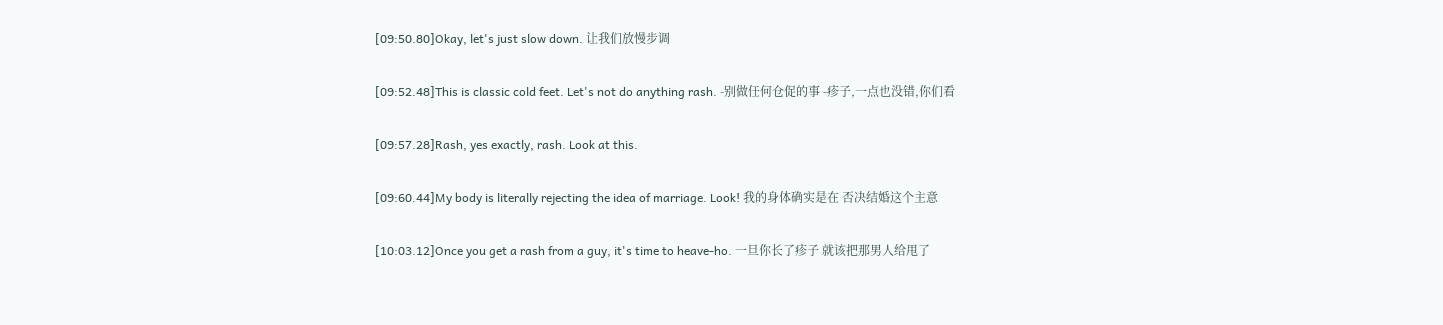[09:50.80]Okay, let's just slow down. 让我们放慢步调

[09:52.48]This is classic cold feet. Let's not do anything rash. -别做任何仓促的事 -疹子,一点也没错,你们看

[09:57.28]Rash, yes exactly, rash. Look at this.

[09:60.44]My body is literally rejecting the idea of marriage. Look! 我的身体确实是在 否决结婚这个主意

[10:03.12]Once you get a rash from a guy, it's time to heave-ho. 一旦你长了疹子 就该把那男人给甩了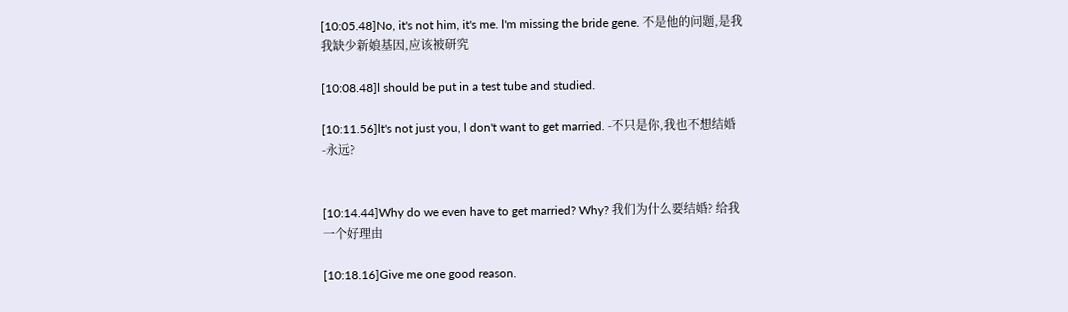[10:05.48]No, it's not him, it's me. l'm missing the bride gene. 不是他的问题,是我 我缺少新娘基因,应该被研究

[10:08.48]l should be put in a test tube and studied.

[10:11.56]lt's not just you, l don't want to get married. -不只是你,我也不想结婚 -永远?


[10:14.44]Why do we even have to get married? Why? 我们为什么要结婚? 给我一个好理由

[10:18.16]Give me one good reason.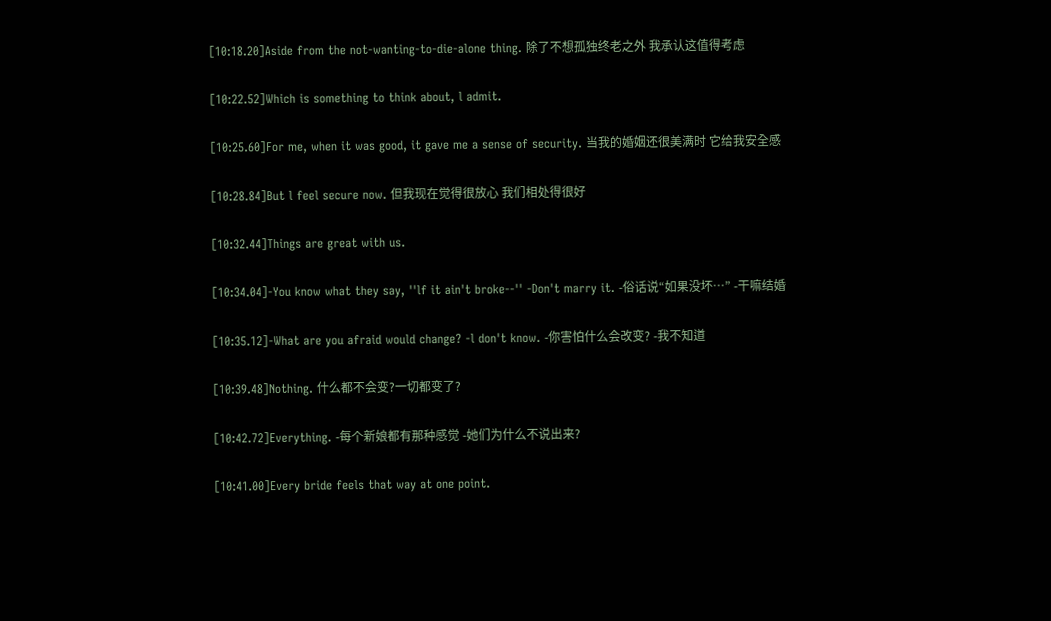[10:18.20]Aside from the not-wanting-to-die-alone thing. 除了不想孤独终老之外 我承认这值得考虑

[10:22.52]Which is something to think about, l admit.

[10:25.60]For me, when it was good, it gave me a sense of security. 当我的婚姻还很美满时 它给我安全感

[10:28.84]But l feel secure now. 但我现在觉得很放心 我们相处得很好

[10:32.44]Things are great with us.

[10:34.04]-You know what they say, ''lf it ain't broke--'' -Don't marry it. -俗话说“如果没坏…” -干嘛结婚

[10:35.12]-What are you afraid would change? -l don't know. -你害怕什么会改变? -我不知道

[10:39.48]Nothing. 什么都不会变?一切都变了?

[10:42.72]Everything. -每个新娘都有那种感觉 -她们为什么不说出来?

[10:41.00]Every bride feels that way at one point.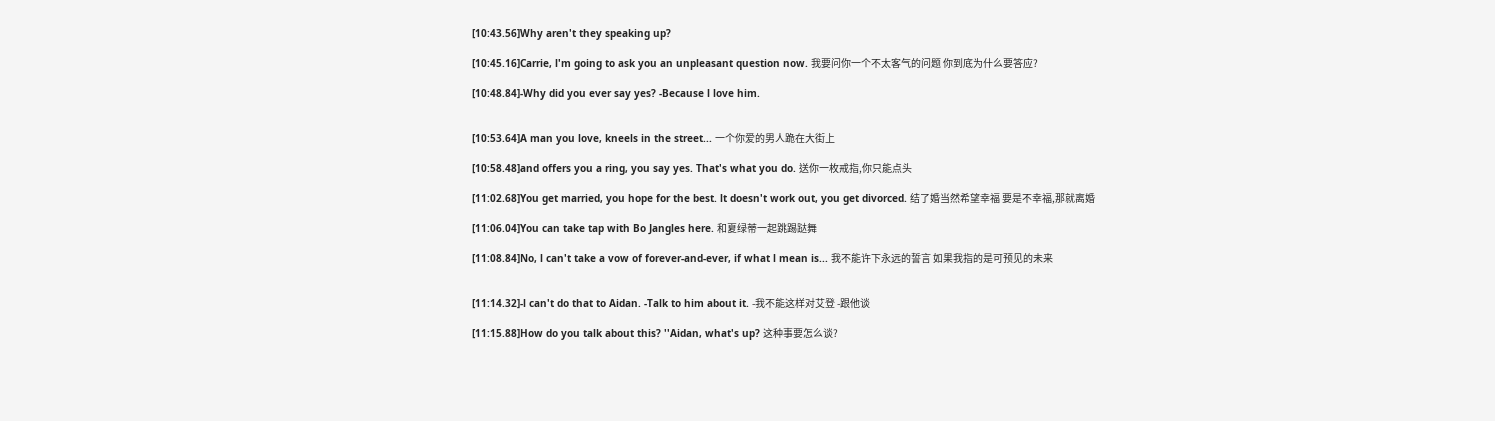[10:43.56]Why aren't they speaking up?

[10:45.16]Carrie, l'm going to ask you an unpleasant question now. 我要问你一个不太客气的问题 你到底为什么要答应?

[10:48.84]-Why did you ever say yes? -Because l love him.


[10:53.64]A man you love, kneels in the street... 一个你爱的男人跪在大街上

[10:58.48]and offers you a ring, you say yes. That's what you do. 送你一枚戒指,你只能点头

[11:02.68]You get married, you hope for the best. lt doesn't work out, you get divorced. 结了婚当然希望幸福 要是不幸福,那就离婚

[11:06.04]You can take tap with Bo Jangles here. 和夏绿蒂一起跳踢跶舞

[11:08.84]No, l can't take a vow of forever-and-ever, if what l mean is... 我不能许下永远的誓言 如果我指的是可预见的未来


[11:14.32]-l can't do that to Aidan. -Talk to him about it. -我不能这样对艾登 -跟他谈

[11:15.88]How do you talk about this? ''Aidan, what's up? 这种事要怎么谈?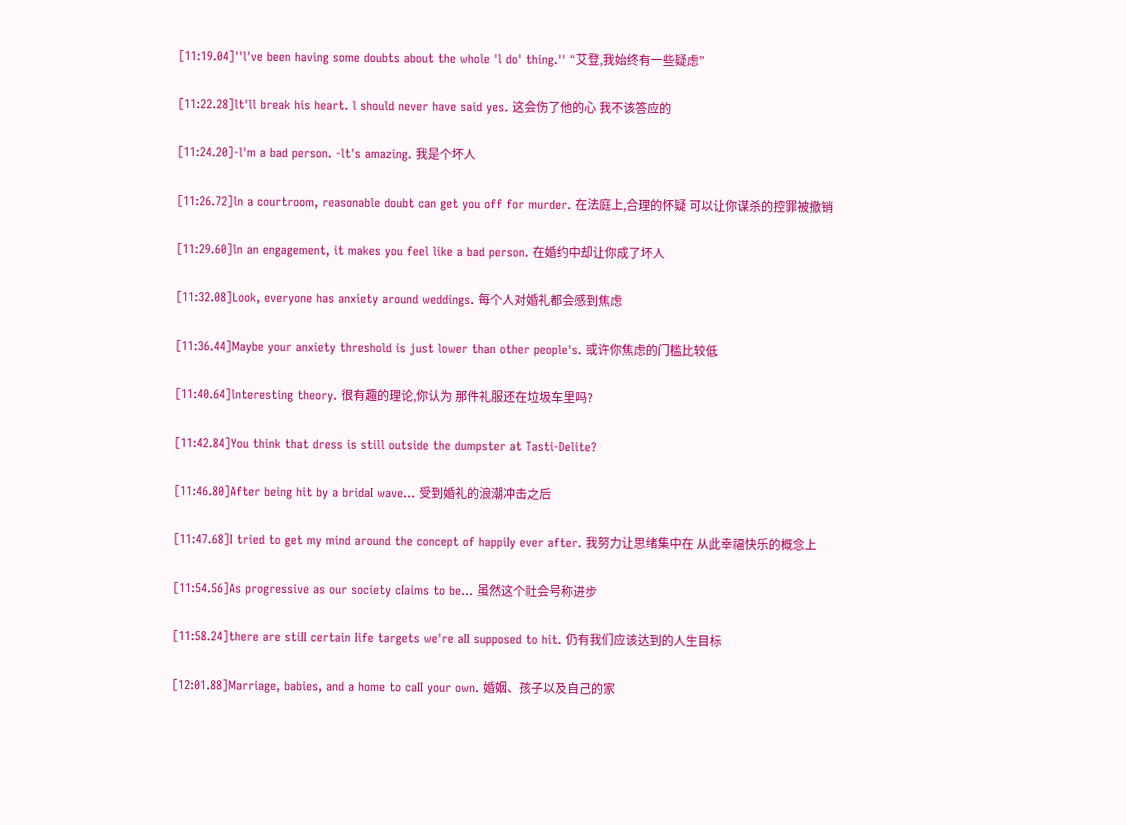[11:19.04]''l've been having some doubts about the whole 'l do' thing.'' “艾登,我始终有一些疑虑”

[11:22.28]lt'll break his heart. l should never have said yes. 这会伤了他的心 我不该答应的

[11:24.20]-l'm a bad person. -lt's amazing. 我是个坏人

[11:26.72]ln a courtroom, reasonable doubt can get you off for murder. 在法庭上,合理的怀疑 可以让你谋杀的控罪被撤销

[11:29.60]ln an engagement, it makes you feel like a bad person. 在婚约中却让你成了坏人

[11:32.08]Look, everyone has anxiety around weddings. 每个人对婚礼都会感到焦虑

[11:36.44]Maybe your anxiety threshold is just lower than other people's. 或许你焦虑的门槛比较低

[11:40.64]lnteresting theory. 很有趣的理论,你认为 那件礼服还在垃圾车里吗?

[11:42.84]You think that dress is still outside the dumpster at Tasti-Delite?

[11:46.80]After being hit by a bridaI wave... 受到婚礼的浪潮冲击之后

[11:47.68]I tried to get my mind around the concept of happiIy ever after. 我努力让思绪集中在 从此幸福快乐的概念上

[11:54.56]As progressive as our society cIaims to be... 虽然这个社会号称进步

[11:58.24]there are stiII certain Iife targets we're aII supposed to hit. 仍有我们应该达到的人生目标

[12:01.88]Marriage, babies, and a home to caII your own. 婚姻、孩子以及自己的家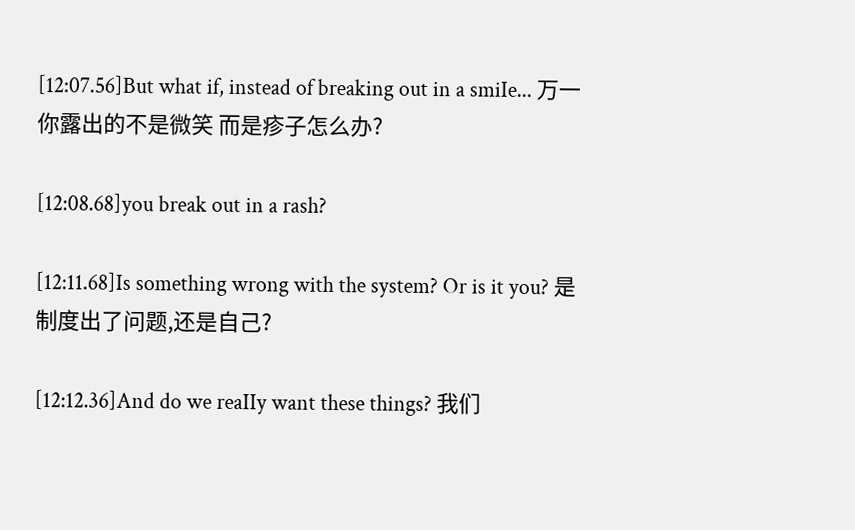[12:07.56]But what if, instead of breaking out in a smiIe... 万一你露出的不是微笑 而是疹子怎么办?

[12:08.68]you break out in a rash?

[12:11.68]Is something wrong with the system? Or is it you? 是制度出了问题,还是自己?

[12:12.36]And do we reaIIy want these things? 我们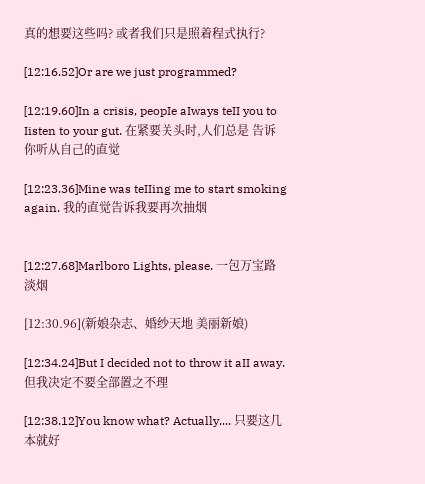真的想要这些吗? 或者我们只是照着程式执行?

[12:16.52]Or are we just programmed?

[12:19.60]In a crisis, peopIe aIways teII you to Iisten to your gut. 在紧要关头时,人们总是 告诉你听从自己的直觉

[12:23.36]Mine was teIIing me to start smoking again. 我的直觉告诉我要再次抽烟


[12:27.68]Marlboro Lights, please. 一包万宝路淡烟

[12:30.96](新娘杂志、婚纱天地 美丽新娘)

[12:34.24]But I decided not to throw it aII away. 但我决定不要全部置之不理

[12:38.12]You know what? Actually.... 只要这几本就好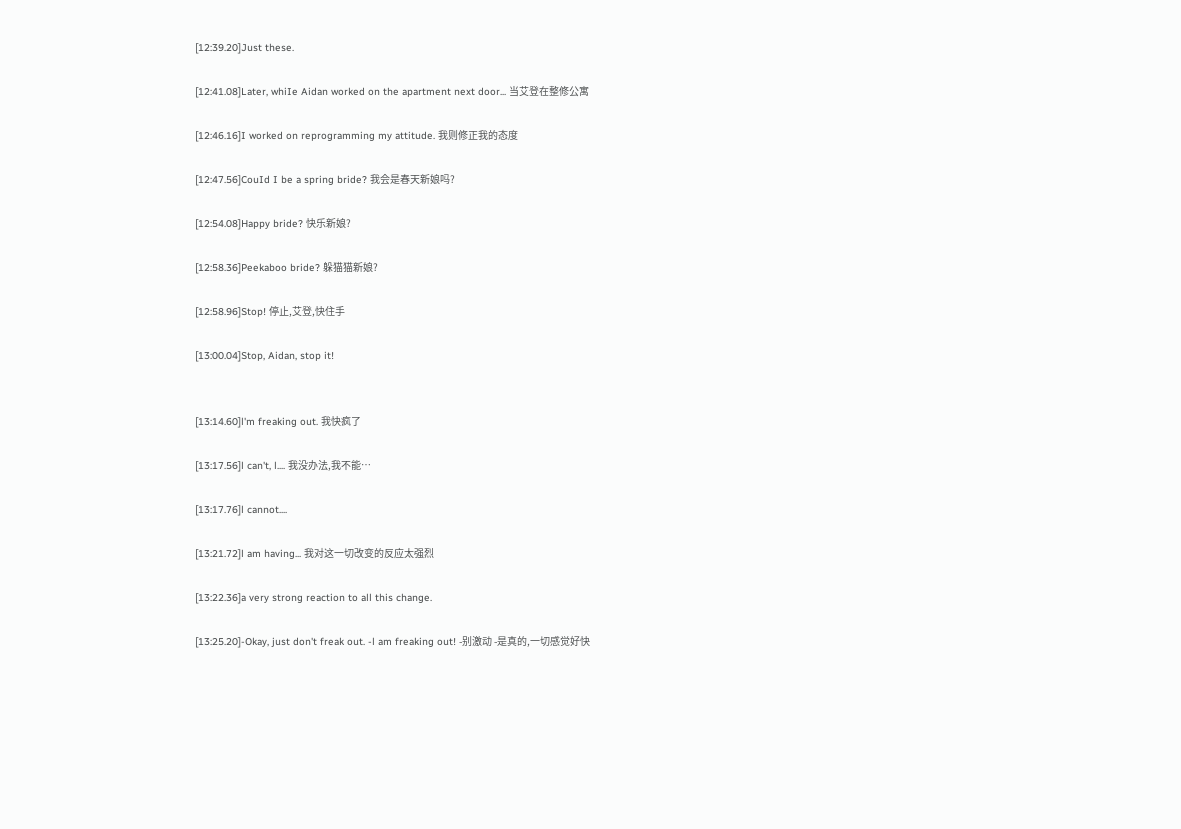[12:39.20]Just these.

[12:41.08]Later, whiIe Aidan worked on the apartment next door... 当艾登在整修公寓

[12:46.16]I worked on reprogramming my attitude. 我则修正我的态度

[12:47.56]CouId I be a spring bride? 我会是春天新娘吗?

[12:54.08]Happy bride? 快乐新娘?

[12:58.36]Peekaboo bride? 躲猫猫新娘?

[12:58.96]Stop! 停止,艾登,快住手

[13:00.04]Stop, Aidan, stop it!


[13:14.60]l'm freaking out. 我快疯了

[13:17.56]l can't, l.... 我没办法,我不能…

[13:17.76]l cannot....

[13:21.72]l am having... 我对这一切改变的反应太强烈

[13:22.36]a very strong reaction to all this change.

[13:25.20]-Okay, just don't freak out. -l am freaking out! -别激动 -是真的,一切感觉好快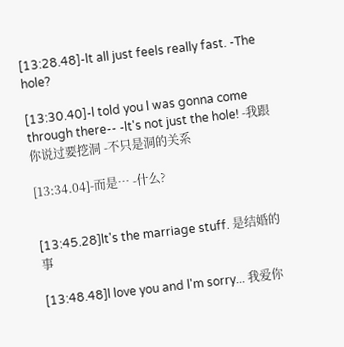[13:28.48]-lt all just feels really fast. -The hole?

[13:30.40]-l told you l was gonna come through there-- -lt's not just the hole! -我跟你说过要挖洞 -不只是洞的关系

[13:34.04]-而是… -什么?


[13:45.28]lt's the marriage stuff. 是结婚的事

[13:48.48]l love you and l'm sorry... 我爱你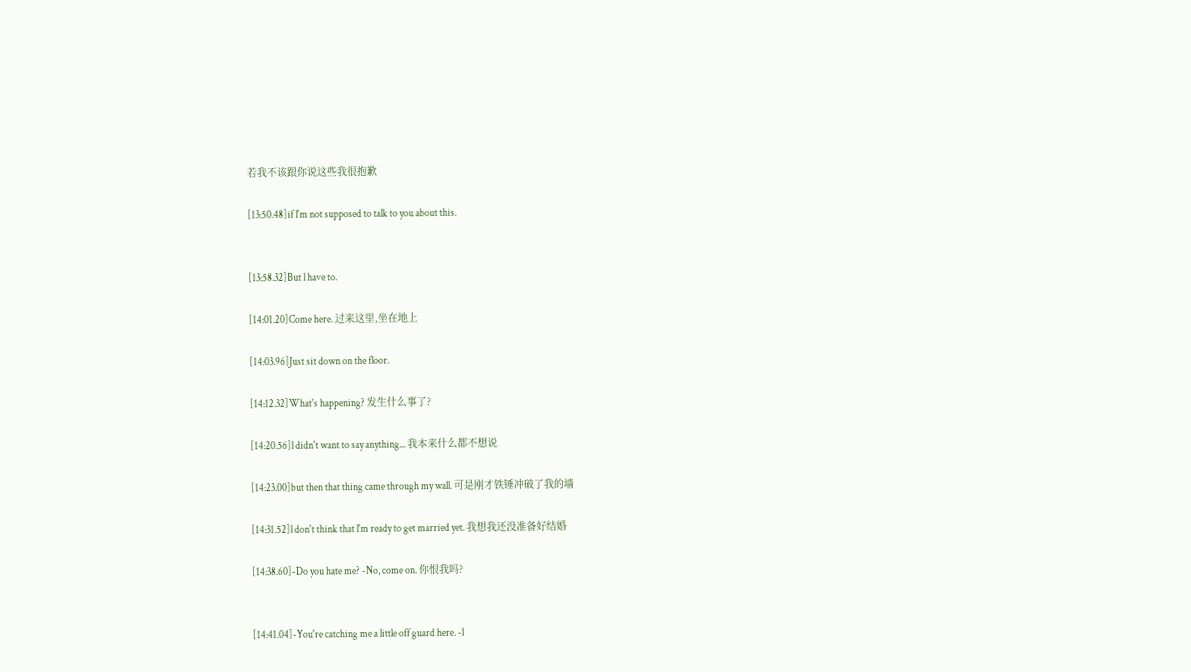若我不该跟你说这些我很抱歉

[13:50.48]if l'm not supposed to talk to you about this.


[13:58.32]But l have to.

[14:01.20]Come here. 过来这里,坐在地上

[14:03.96]Just sit down on the floor.

[14:12.32]What's happening? 发生什么事了?

[14:20.56]l didn't want to say anything... 我本来什么都不想说

[14:23.00]but then that thing came through my wall. 可是刚才铁锤冲破了我的墙

[14:31.52]l don't think that l'm ready to get married yet. 我想我还没准备好结婚

[14:38.60]-Do you hate me? -No, come on. 你恨我吗?


[14:41.04]-You're catching me a little off guard here. -l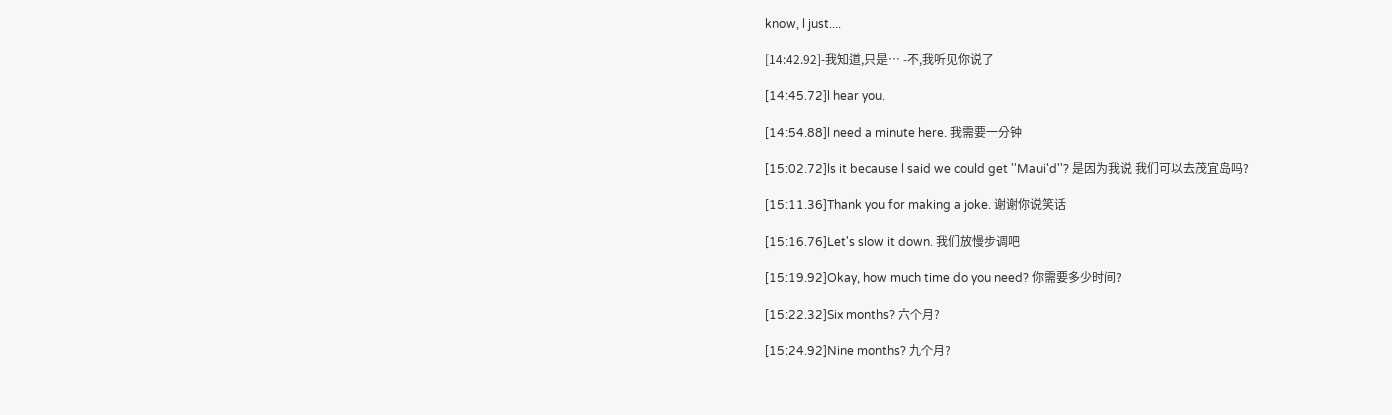know, l just....

[14:42.92]-我知道,只是… -不,我听见你说了

[14:45.72]l hear you.

[14:54.88]l need a minute here. 我需要一分钟

[15:02.72]ls it because l said we could get ''Maui'd''? 是因为我说 我们可以去茂宜岛吗?

[15:11.36]Thank you for making a joke. 谢谢你说笑话

[15:16.76]Let's slow it down. 我们放慢步调吧

[15:19.92]Okay, how much time do you need? 你需要多少时间?

[15:22.32]Six months? 六个月?

[15:24.92]Nine months? 九个月?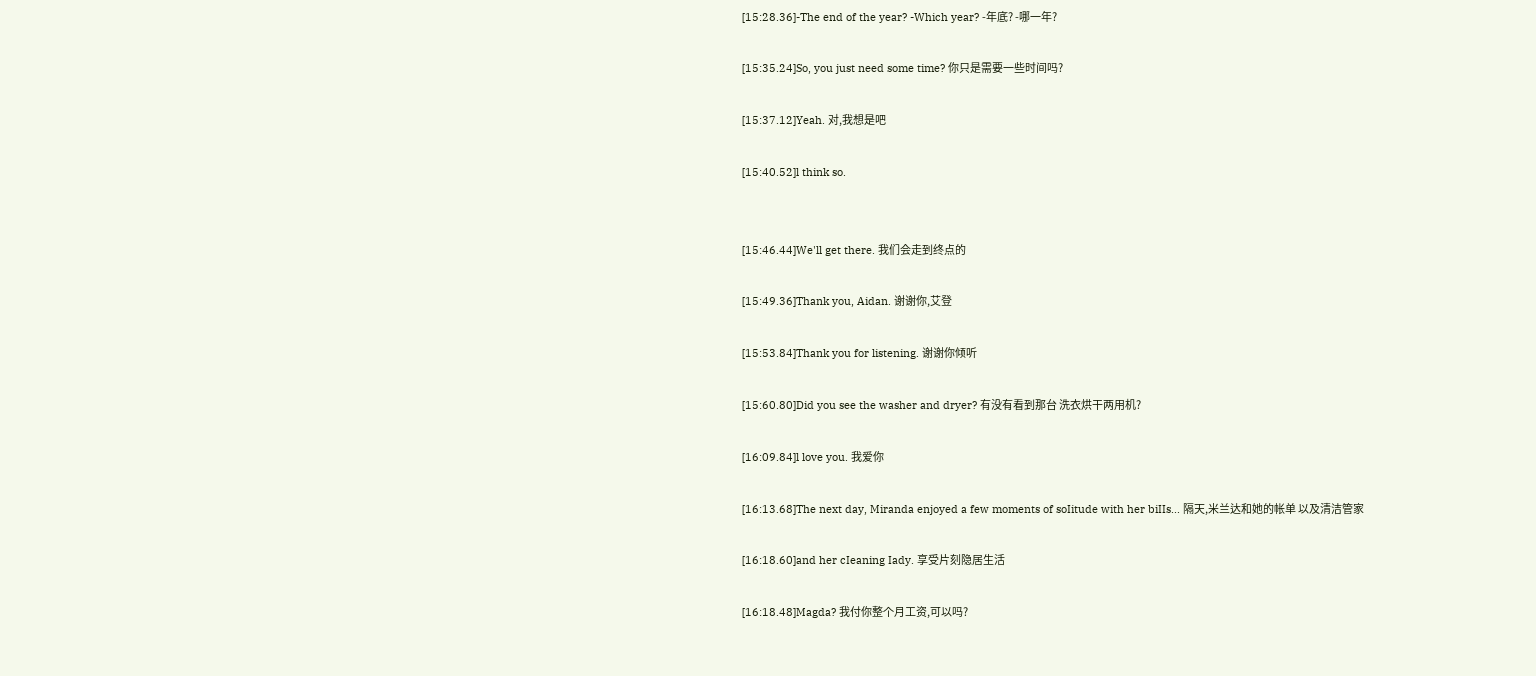[15:28.36]-The end of the year? -Which year? -年底? -哪一年?

[15:35.24]So, you just need some time? 你只是需要一些时间吗?

[15:37.12]Yeah. 对,我想是吧

[15:40.52]l think so.


[15:46.44]We'll get there. 我们会走到终点的

[15:49.36]Thank you, Aidan. 谢谢你,艾登

[15:53.84]Thank you for listening. 谢谢你倾听

[15:60.80]Did you see the washer and dryer? 有没有看到那台 洗衣烘干两用机?

[16:09.84]l love you. 我爱你

[16:13.68]The next day, Miranda enjoyed a few moments of soIitude with her biIIs... 隔天,米兰达和她的帐单 以及清洁管家

[16:18.60]and her cIeaning Iady. 享受片刻隐居生活

[16:18.48]Magda? 我付你整个月工资,可以吗?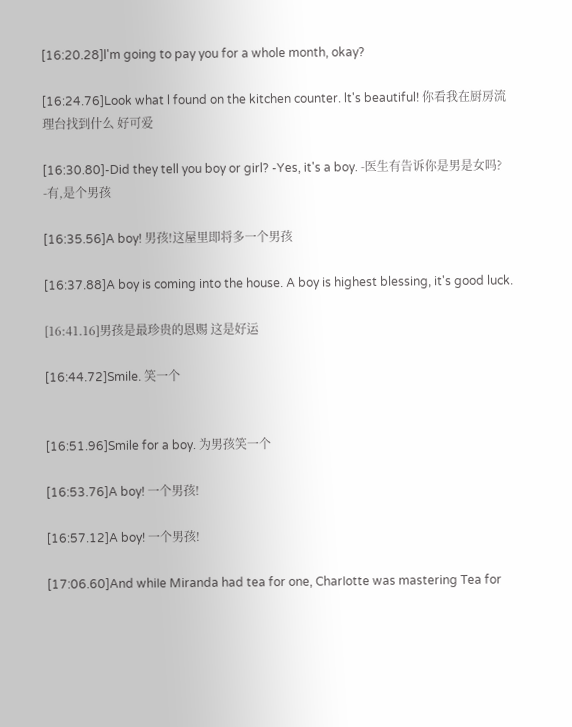[16:20.28]l'm going to pay you for a whole month, okay?

[16:24.76]Look what l found on the kitchen counter. lt's beautiful! 你看我在厨房流理台找到什么 好可爱

[16:30.80]-Did they tell you boy or girl? -Yes, it's a boy. -医生有告诉你是男是女吗? -有,是个男孩

[16:35.56]A boy! 男孩!这屋里即将多一个男孩

[16:37.88]A boy is coming into the house. A boy is highest blessing, it's good luck.

[16:41.16]男孩是最珍贵的恩赐 这是好运

[16:44.72]Smile. 笑一个


[16:51.96]Smile for a boy. 为男孩笑一个

[16:53.76]A boy! 一个男孩!

[16:57.12]A boy! 一个男孩!

[17:06.60]And whiIe Miranda had tea for one, CharIotte was mastering Tea for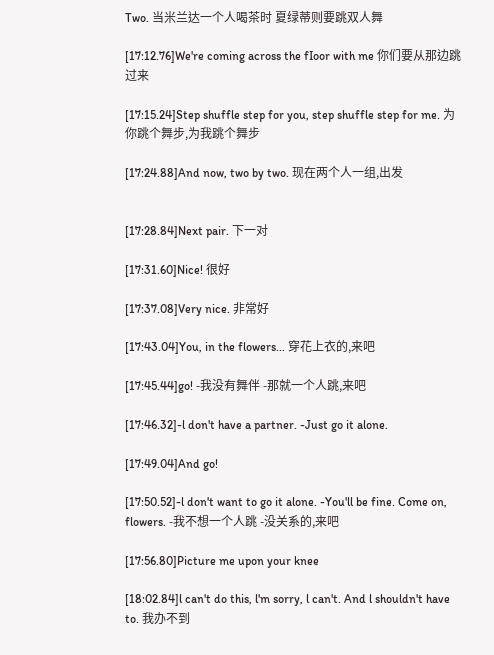Two. 当米兰达一个人喝茶时 夏绿蒂则要跳双人舞

[17:12.76]We're coming across the fIoor with me 你们要从那边跳过来

[17:15.24]Step shuffle step for you, step shuffle step for me. 为你跳个舞步,为我跳个舞步

[17:24.88]And now, two by two. 现在两个人一组,出发


[17:28.84]Next pair. 下一对

[17:31.60]Nice! 很好

[17:37.08]Very nice. 非常好

[17:43.04]You, in the flowers... 穿花上衣的,来吧

[17:45.44]go! -我没有舞伴 -那就一个人跳,来吧

[17:46.32]-l don't have a partner. -Just go it alone.

[17:49.04]And go!

[17:50.52]-l don't want to go it alone. -You'll be fine. Come on, flowers. -我不想一个人跳 -没关系的,来吧

[17:56.80]Picture me upon your knee

[18:02.84]l can't do this, l'm sorry, l can't. And l shouldn't have to. 我办不到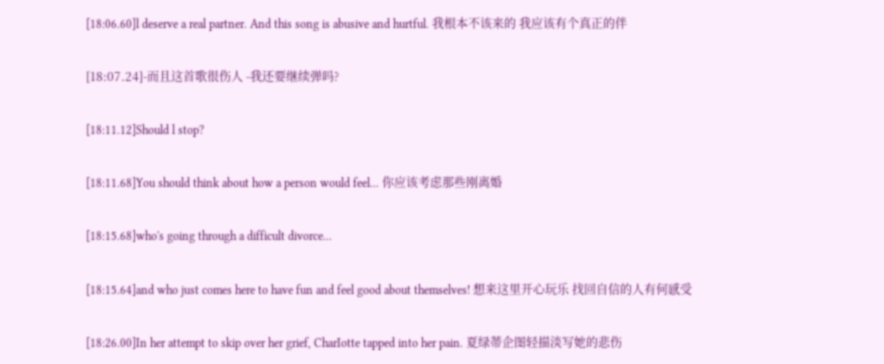[18:06.60]l deserve a real partner. And this song is abusive and hurtful. 我根本不该来的 我应该有个真正的伴

[18:07.24]-而且这首歌很伤人 -我还要继续弹吗?

[18:11.12]Should l stop?

[18:11.68]You should think about how a person would feel... 你应该考虑那些刚离婚

[18:15.68]who's going through a difficult divorce...

[18:15.64]and who just comes here to have fun and feel good about themselves! 想来这里开心玩乐 找回自信的人有何感受

[18:26.00]In her attempt to skip over her grief, CharIotte tapped into her pain. 夏绿蒂企图轻描淡写她的悲伤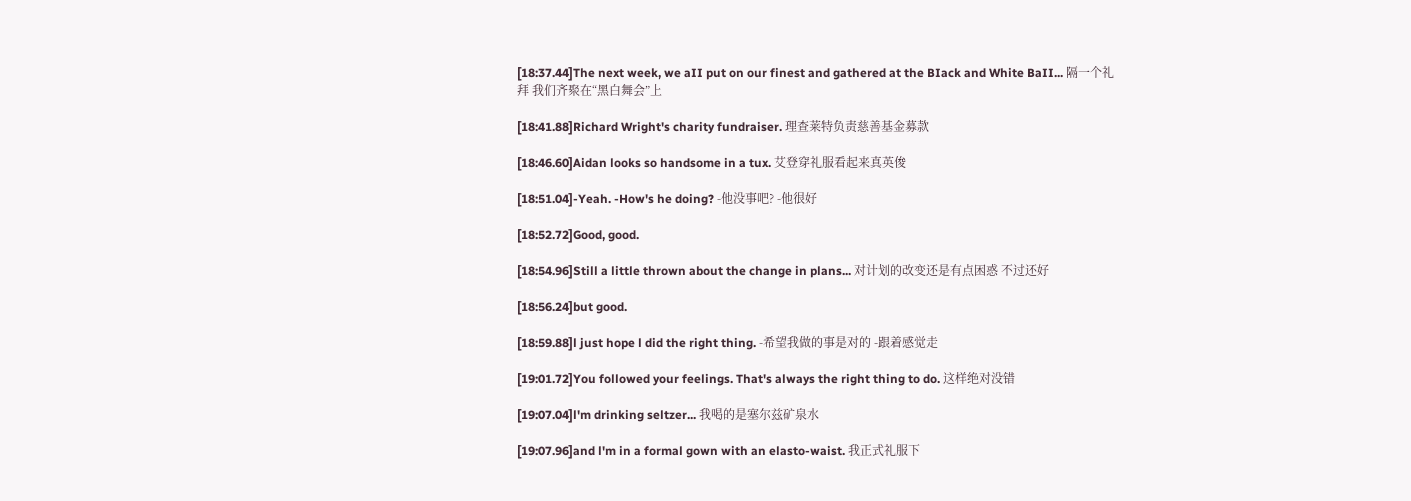[18:37.44]The next week, we aII put on our finest and gathered at the BIack and White BaII... 隔一个礼拜 我们齐聚在“黑白舞会”上

[18:41.88]Richard Wright's charity fundraiser. 理查莱特负责慈善基金募款

[18:46.60]Aidan looks so handsome in a tux. 艾登穿礼服看起来真英俊

[18:51.04]-Yeah. -How's he doing? -他没事吧? -他很好

[18:52.72]Good, good.

[18:54.96]Still a little thrown about the change in plans... 对计划的改变还是有点困惑 不过还好

[18:56.24]but good.

[18:59.88]l just hope l did the right thing. -希望我做的事是对的 -跟着感觉走

[19:01.72]You followed your feelings. That's always the right thing to do. 这样绝对没错

[19:07.04]l'm drinking seltzer... 我喝的是塞尔兹矿泉水

[19:07.96]and l'm in a formal gown with an elasto-waist. 我正式礼服下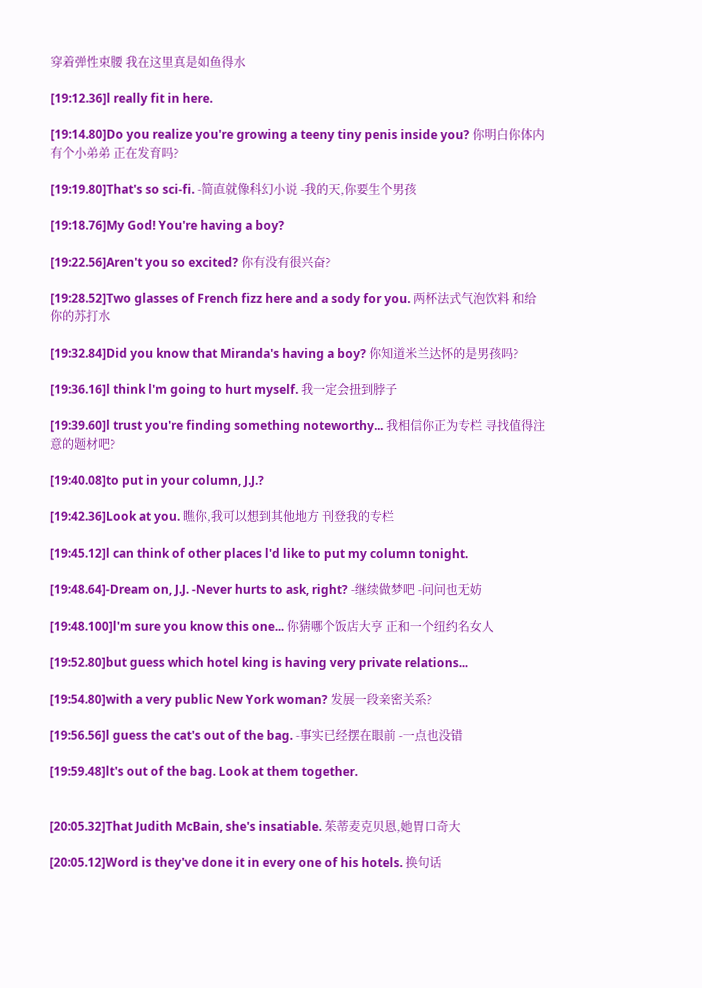穿着弹性束腰 我在这里真是如鱼得水

[19:12.36]l really fit in here.

[19:14.80]Do you realize you're growing a teeny tiny penis inside you? 你明白你体内有个小弟弟 正在发育吗?

[19:19.80]That's so sci-fi. -简直就像科幻小说 -我的天,你要生个男孩

[19:18.76]My God! You're having a boy?

[19:22.56]Aren't you so excited? 你有没有很兴奋?

[19:28.52]Two glasses of French fizz here and a sody for you. 两杯法式气泡饮料 和给你的苏打水

[19:32.84]Did you know that Miranda's having a boy? 你知道米兰达怀的是男孩吗?

[19:36.16]l think l'm going to hurt myself. 我一定会扭到脖子

[19:39.60]l trust you're finding something noteworthy... 我相信你正为专栏 寻找值得注意的题材吧?

[19:40.08]to put in your column, J.J.?

[19:42.36]Look at you. 瞧你,我可以想到其他地方 刊登我的专栏

[19:45.12]l can think of other places l'd like to put my column tonight.

[19:48.64]-Dream on, J.J. -Never hurts to ask, right? -继续做梦吧 -问问也无妨

[19:48.100]l'm sure you know this one... 你猜哪个饭店大亨 正和一个纽约名女人

[19:52.80]but guess which hotel king is having very private relations...

[19:54.80]with a very public New York woman? 发展一段亲密关系?

[19:56.56]l guess the cat's out of the bag. -事实已经摆在眼前 -一点也没错

[19:59.48]lt's out of the bag. Look at them together.


[20:05.32]That Judith McBain, she's insatiable. 茱蒂麦克贝恩,她胃口奇大

[20:05.12]Word is they've done it in every one of his hotels. 换句话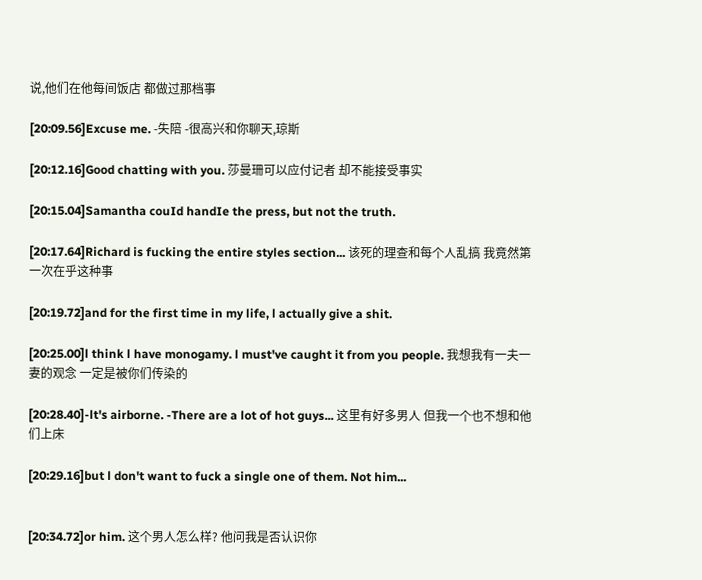说,他们在他每间饭店 都做过那档事

[20:09.56]Excuse me. -失陪 -很高兴和你聊天,琼斯

[20:12.16]Good chatting with you. 莎曼珊可以应付记者 却不能接受事实

[20:15.04]Samantha couId handIe the press, but not the truth.

[20:17.64]Richard is fucking the entire styles section... 该死的理查和每个人乱搞 我竟然第一次在乎这种事

[20:19.72]and for the first time in my life, l actually give a shit.

[20:25.00]l think l have monogamy. l must've caught it from you people. 我想我有一夫一妻的观念 一定是被你们传染的

[20:28.40]-lt's airborne. -There are a lot of hot guys... 这里有好多男人 但我一个也不想和他们上床

[20:29.16]but l don't want to fuck a single one of them. Not him...


[20:34.72]or him. 这个男人怎么样? 他问我是否认识你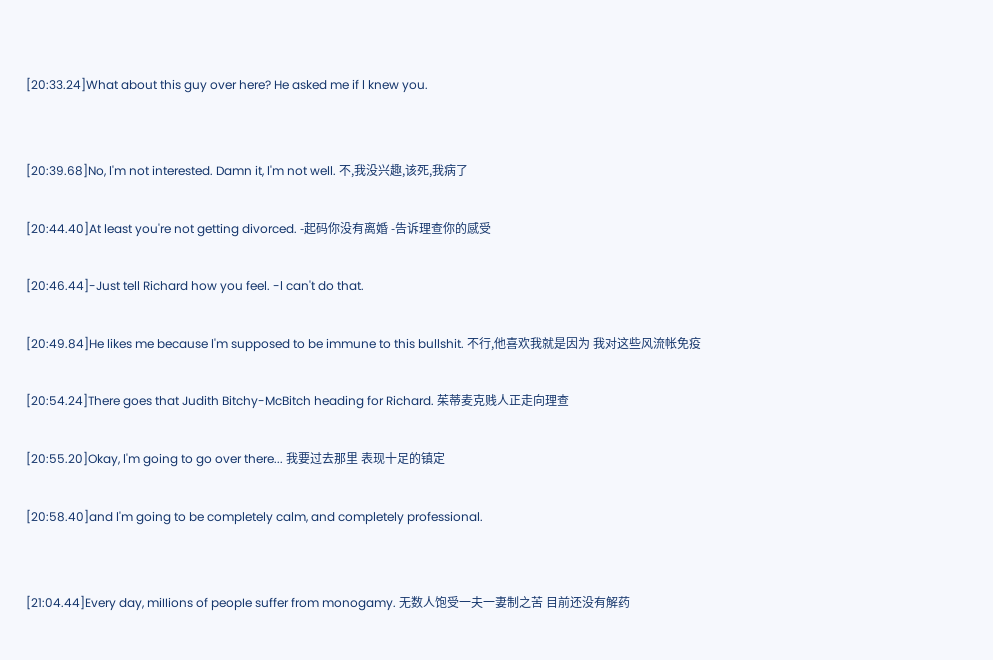[20:33.24]What about this guy over here? He asked me if l knew you.


[20:39.68]No, l'm not interested. Damn it, l'm not well. 不,我没兴趣,该死,我病了

[20:44.40]At least you're not getting divorced. -起码你没有离婚 -告诉理查你的感受

[20:46.44]-Just tell Richard how you feel. -l can't do that.

[20:49.84]He likes me because l'm supposed to be immune to this bullshit. 不行,他喜欢我就是因为 我对这些风流帐免疫

[20:54.24]There goes that Judith Bitchy-McBitch heading for Richard. 茱蒂麦克贱人正走向理查

[20:55.20]Okay, l'm going to go over there... 我要过去那里 表现十足的镇定

[20:58.40]and l'm going to be completely calm, and completely professional.


[21:04.44]Every day, miIIions of peopIe suffer from monogamy. 无数人饱受一夫一妻制之苦 目前还没有解药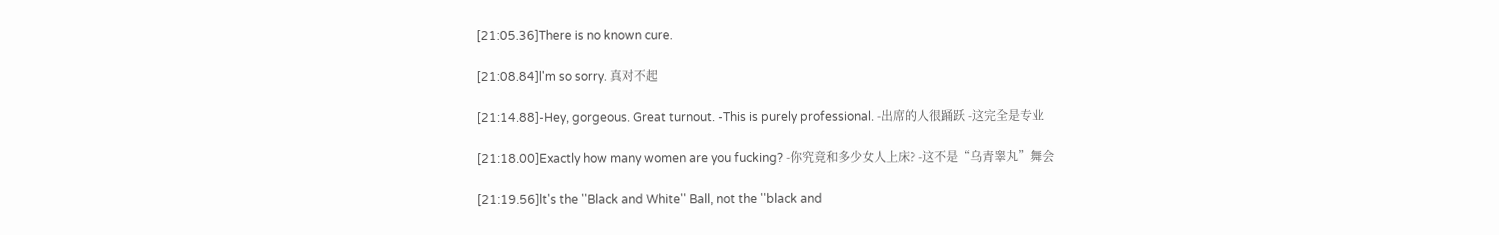[21:05.36]There is no known cure.

[21:08.84]l'm so sorry. 真对不起

[21:14.88]-Hey, gorgeous. Great turnout. -This is purely professional. -出席的人很踊跃 -这完全是专业

[21:18.00]Exactly how many women are you fucking? -你究竟和多少女人上床? -这不是“乌青睾丸”舞会

[21:19.56]lt's the ''Black and White'' Ball, not the ''black and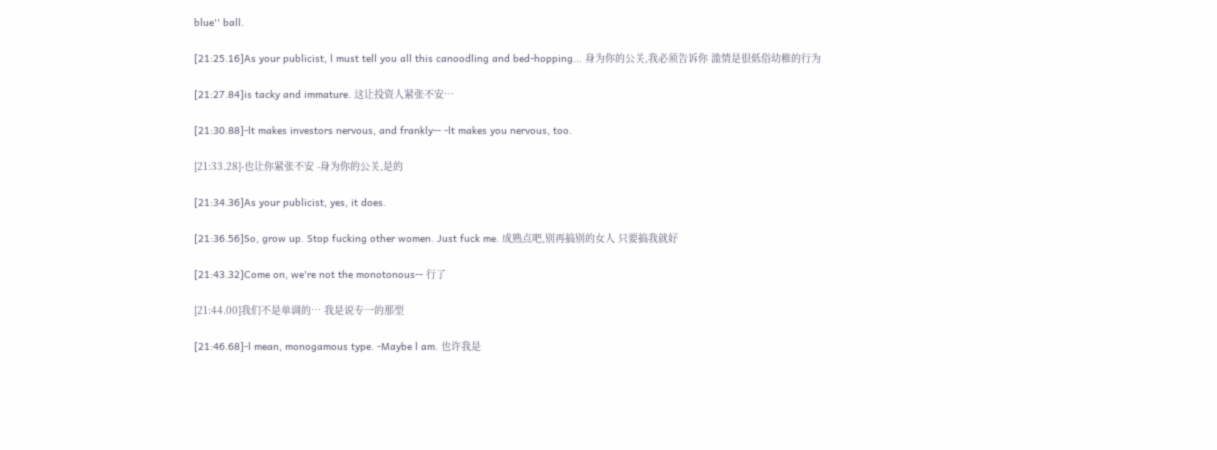blue'' ball.

[21:25.16]As your publicist, l must tell you all this canoodling and bed-hopping... 身为你的公关,我必须告诉你 滥情是很低俗幼稚的行为

[21:27.84]is tacky and immature. 这让投资人紧张不安…

[21:30.88]-lt makes investors nervous, and frankly-- -lt makes you nervous, too.

[21:33.28]-也让你紧张不安 -身为你的公关,是的

[21:34.36]As your publicist, yes, it does.

[21:36.56]So, grow up. Stop fucking other women. Just fuck me. 成熟点吧,别再搞别的女人 只要搞我就好

[21:43.32]Come on, we're not the monotonous-- 行了

[21:44.00]我们不是单调的… 我是说专一的那型

[21:46.68]-l mean, monogamous type. -Maybe l am. 也许我是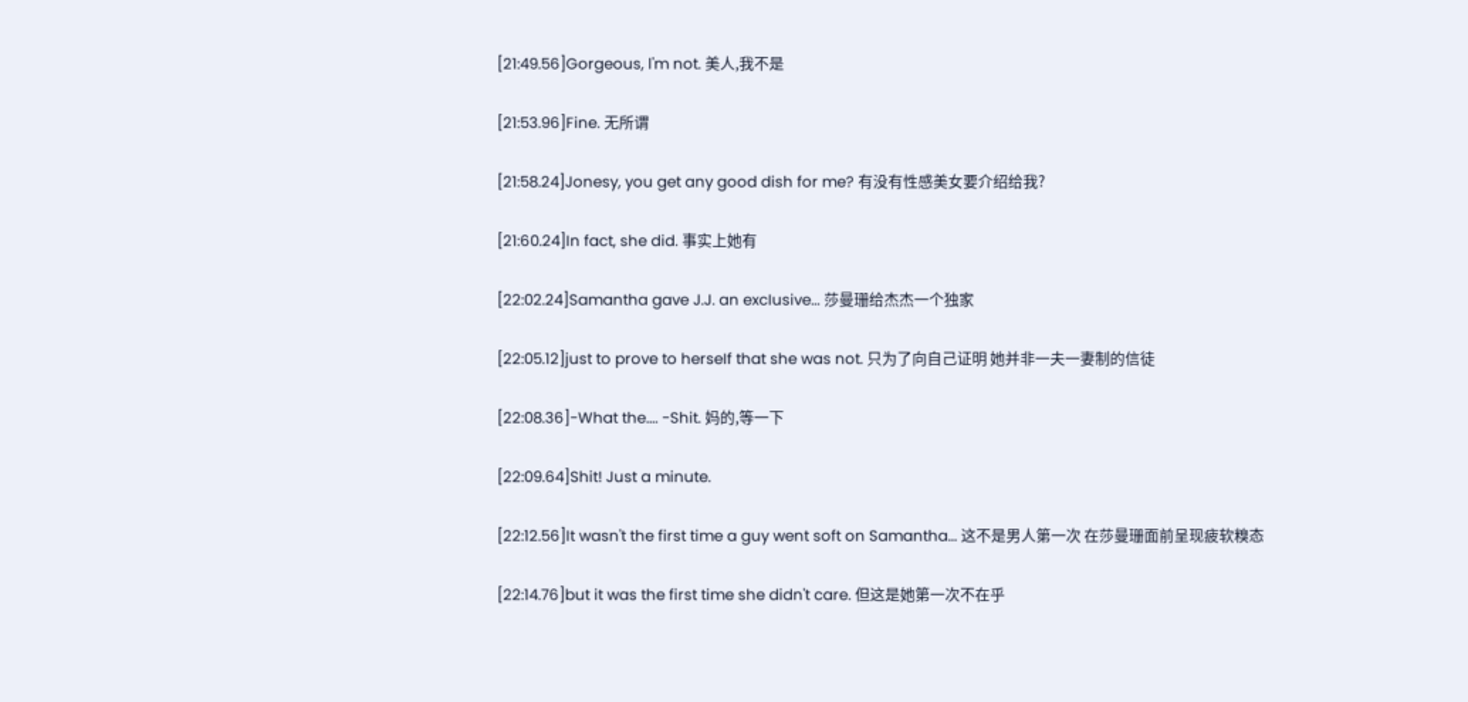[21:49.56]Gorgeous, l'm not. 美人,我不是

[21:53.96]Fine. 无所谓

[21:58.24]Jonesy, you get any good dish for me? 有没有性感美女要介绍给我?

[21:60.24]In fact, she did. 事实上她有

[22:02.24]Samantha gave J.J. an excIusive... 莎曼珊给杰杰一个独家

[22:05.12]just to prove to herseIf that she was not. 只为了向自己证明 她并非一夫一妻制的信徒

[22:08.36]-What the.... -Shit. 妈的,等一下

[22:09.64]Shit! Just a minute.

[22:12.56]It wasn't the first time a guy went soft on Samantha... 这不是男人第一次 在莎曼珊面前呈现疲软糗态

[22:14.76]but it was the first time she didn't care. 但这是她第一次不在乎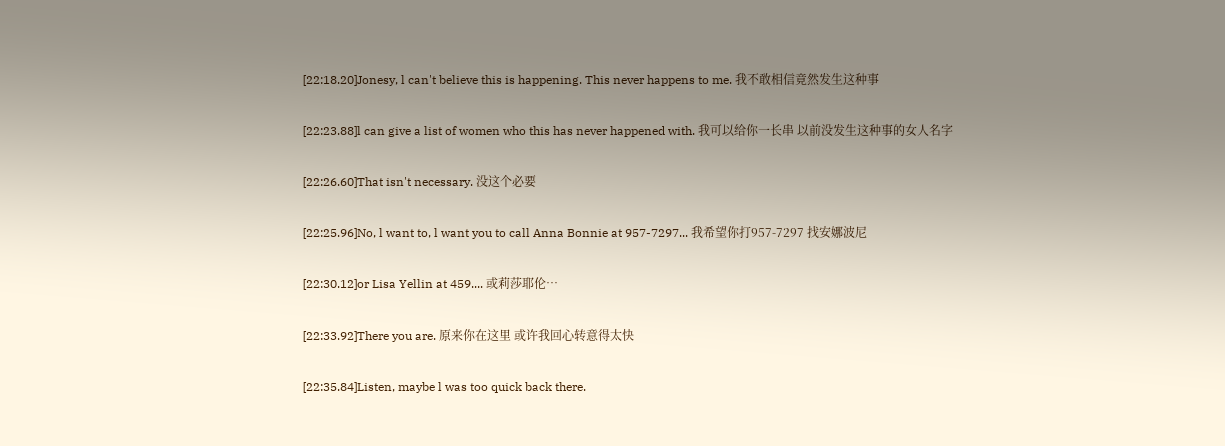[22:18.20]Jonesy, l can't believe this is happening. This never happens to me. 我不敢相信竟然发生这种事

[22:23.88]l can give a list of women who this has never happened with. 我可以给你一长串 以前没发生这种事的女人名字

[22:26.60]That isn't necessary. 没这个必要

[22:25.96]No, l want to, l want you to call Anna Bonnie at 957-7297... 我希望你打957-7297 找安娜波尼

[22:30.12]or Lisa Yellin at 459.... 或莉莎耶伦…

[22:33.92]There you are. 原来你在这里 或许我回心转意得太快

[22:35.84]Listen, maybe l was too quick back there.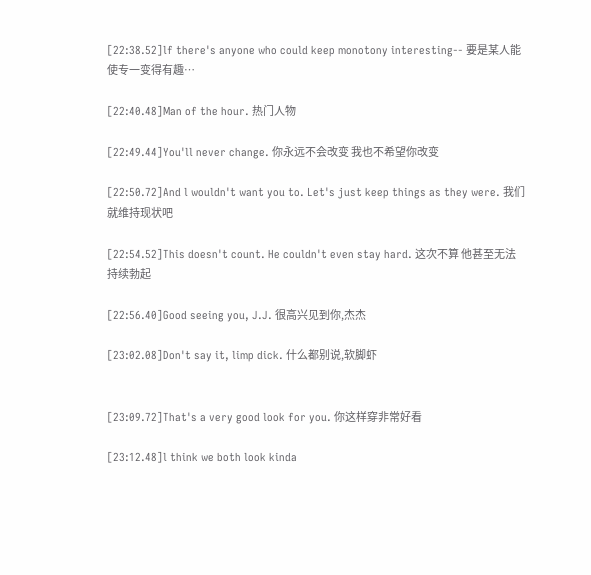[22:38.52]lf there's anyone who could keep monotony interesting-- 要是某人能使专一变得有趣…

[22:40.48]Man of the hour. 热门人物

[22:49.44]You'll never change. 你永远不会改变 我也不希望你改变

[22:50.72]And l wouldn't want you to. Let's just keep things as they were. 我们就维持现状吧

[22:54.52]This doesn't count. He couldn't even stay hard. 这次不算 他甚至无法持续勃起

[22:56.40]Good seeing you, J.J. 很高兴见到你,杰杰

[23:02.08]Don't say it, limp dick. 什么都别说,软脚虾


[23:09.72]That's a very good look for you. 你这样穿非常好看

[23:12.48]l think we both look kinda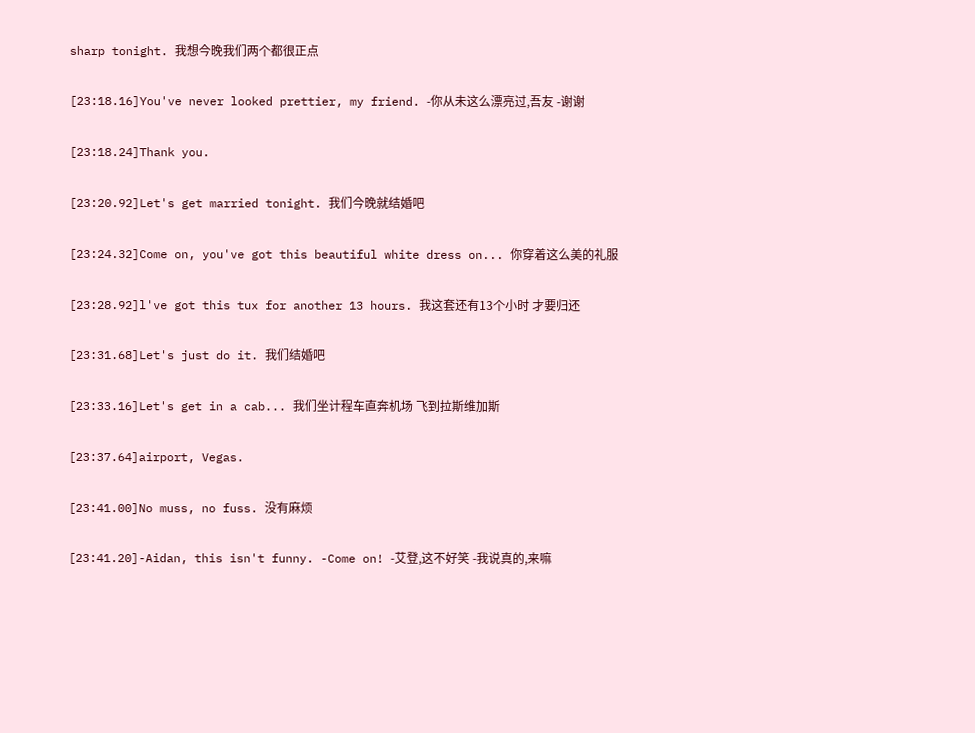sharp tonight. 我想今晚我们两个都很正点

[23:18.16]You've never looked prettier, my friend. -你从未这么漂亮过,吾友 -谢谢

[23:18.24]Thank you.

[23:20.92]Let's get married tonight. 我们今晚就结婚吧

[23:24.32]Come on, you've got this beautiful white dress on... 你穿着这么美的礼服

[23:28.92]l've got this tux for another 13 hours. 我这套还有13个小时 才要归还

[23:31.68]Let's just do it. 我们结婚吧

[23:33.16]Let's get in a cab... 我们坐计程车直奔机场 飞到拉斯维加斯

[23:37.64]airport, Vegas.

[23:41.00]No muss, no fuss. 没有麻烦

[23:41.20]-Aidan, this isn't funny. -Come on! -艾登,这不好笑 -我说真的,来嘛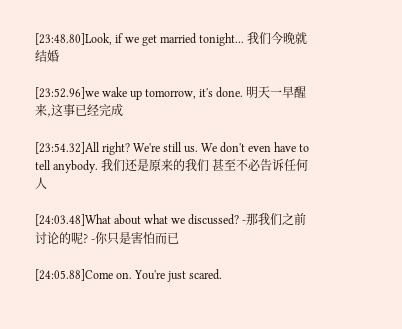[23:48.80]Look, if we get married tonight... 我们今晚就结婚

[23:52.96]we wake up tomorrow, it's done. 明天一早醒来,这事已经完成

[23:54.32]All right? We're still us. We don't even have to tell anybody. 我们还是原来的我们 甚至不必告诉任何人

[24:03.48]What about what we discussed? -那我们之前讨论的呢? -你只是害怕而已

[24:05.88]Come on. You're just scared.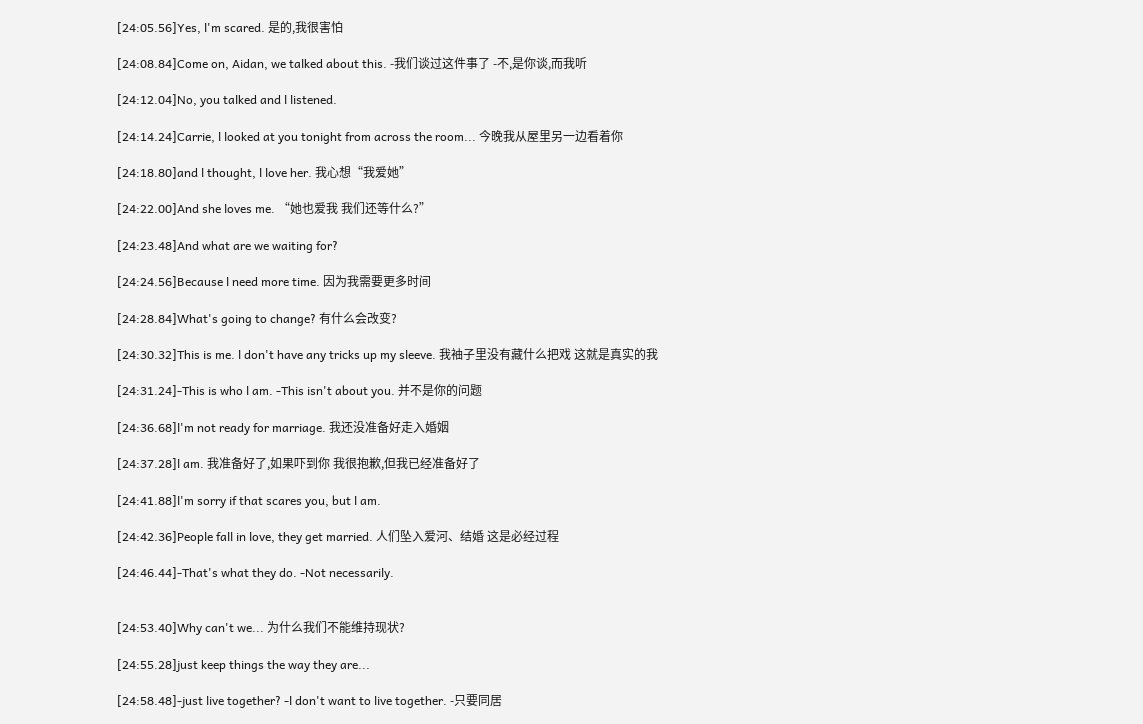[24:05.56]Yes, l'm scared. 是的,我很害怕

[24:08.84]Come on, Aidan, we talked about this. -我们谈过这件事了 -不,是你谈,而我听

[24:12.04]No, you talked and l listened.

[24:14.24]Carrie, l looked at you tonight from across the room... 今晚我从屋里另一边看着你

[24:18.80]and l thought, l love her. 我心想“我爱她”

[24:22.00]And she loves me. “她也爱我 我们还等什么?”

[24:23.48]And what are we waiting for?

[24:24.56]Because l need more time. 因为我需要更多时间

[24:28.84]What's going to change? 有什么会改变?

[24:30.32]This is me. l don't have any tricks up my sleeve. 我袖子里没有藏什么把戏 这就是真实的我

[24:31.24]-This is who l am. -This isn't about you. 并不是你的问题

[24:36.68]l'm not ready for marriage. 我还没准备好走入婚姻

[24:37.28]l am. 我准备好了,如果吓到你 我很抱歉,但我已经准备好了

[24:41.88]l'm sorry if that scares you, but l am.

[24:42.36]People fall in love, they get married. 人们坠入爱河、结婚 这是必经过程

[24:46.44]-That's what they do. -Not necessarily.


[24:53.40]Why can't we... 为什么我们不能维持现状?

[24:55.28]just keep things the way they are...

[24:58.48]-just live together? -l don't want to live together. -只要同居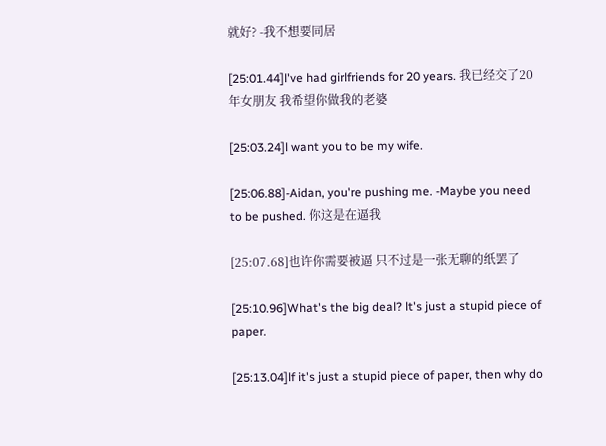就好? -我不想要同居

[25:01.44]l've had girlfriends for 20 years. 我已经交了20年女朋友 我希望你做我的老婆

[25:03.24]l want you to be my wife.

[25:06.88]-Aidan, you're pushing me. -Maybe you need to be pushed. 你这是在逼我

[25:07.68]也许你需要被逼 只不过是一张无聊的纸罢了

[25:10.96]What's the big deal? lt's just a stupid piece of paper.

[25:13.04]lf it's just a stupid piece of paper, then why do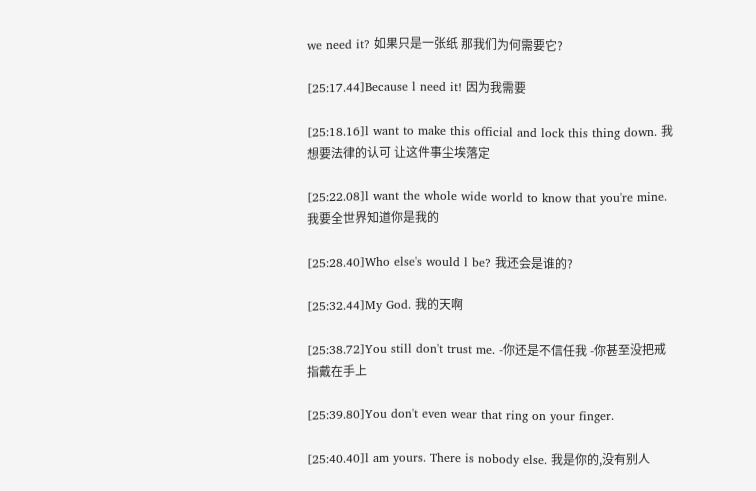we need it? 如果只是一张纸 那我们为何需要它?

[25:17.44]Because l need it! 因为我需要

[25:18.16]l want to make this official and lock this thing down. 我想要法律的认可 让这件事尘埃落定

[25:22.08]l want the whole wide world to know that you're mine. 我要全世界知道你是我的

[25:28.40]Who else's would l be? 我还会是谁的?

[25:32.44]My God. 我的天啊

[25:38.72]You still don't trust me. -你还是不信任我 -你甚至没把戒指戴在手上

[25:39.80]You don't even wear that ring on your finger.

[25:40.40]l am yours. There is nobody else. 我是你的,没有别人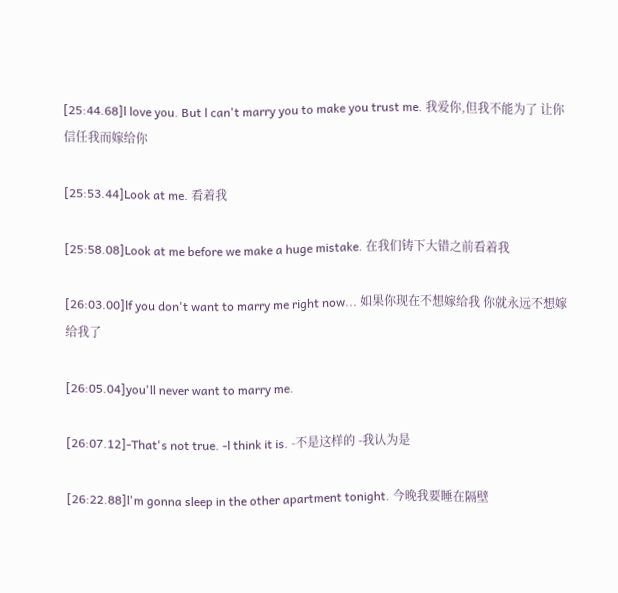[25:44.68]l love you. But l can't marry you to make you trust me. 我爱你,但我不能为了 让你信任我而嫁给你

[25:53.44]Look at me. 看着我

[25:58.08]Look at me before we make a huge mistake. 在我们铸下大错之前看着我

[26:03.00]lf you don't want to marry me right now... 如果你现在不想嫁给我 你就永远不想嫁给我了

[26:05.04]you'll never want to marry me.

[26:07.12]-That's not true. -l think it is. -不是这样的 -我认为是

[26:22.88]l'm gonna sleep in the other apartment tonight. 今晚我要睡在隔壁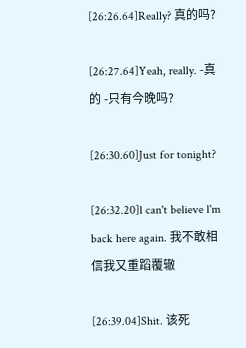[26:26.64]Really? 真的吗?

[26:27.64]Yeah, really. -真的 -只有今晚吗?

[26:30.60]Just for tonight?

[26:32.20]l can't believe l'm back here again. 我不敢相信我又重蹈覆辙

[26:39.04]Shit. 该死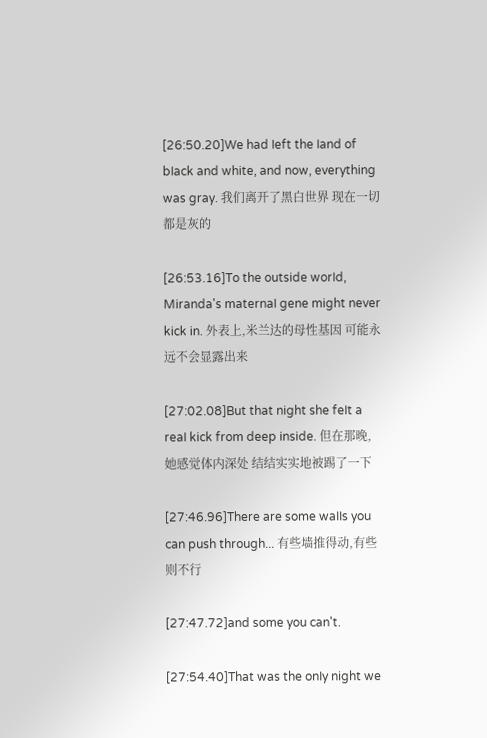[26:50.20]We had Ieft the Iand of bIack and white, and now, everything was gray. 我们离开了黑白世界 现在一切都是灰的

[26:53.16]To the outside worId, Miranda's maternaI gene might never kick in. 外表上,米兰达的母性基因 可能永远不会显露出来

[27:02.08]But that night she feIt a reaI kick from deep inside. 但在那晚,她感觉体内深处 结结实实地被踢了一下

[27:46.96]There are some waIIs you can push through... 有些墙推得动,有些则不行

[27:47.72]and some you can't.

[27:54.40]That was the onIy night we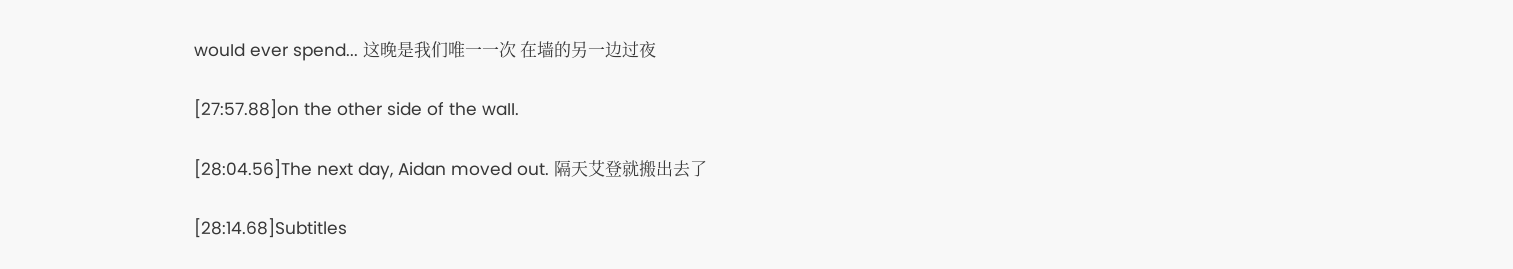wouId ever spend... 这晚是我们唯一一次 在墙的另一边过夜

[27:57.88]on the other side of the waII.

[28:04.56]The next day, Aidan moved out. 隔天艾登就搬出去了

[28:14.68]Subtitles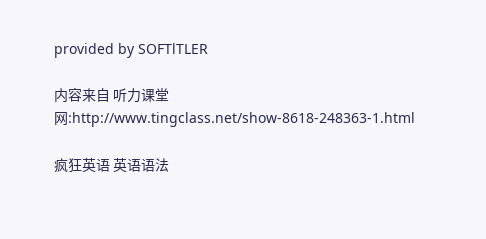provided by SOFTlTLER

内容来自 听力课堂网:http://www.tingclass.net/show-8618-248363-1.html

疯狂英语 英语语法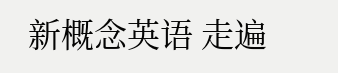新概念英语 走遍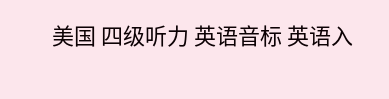美国 四级听力 英语音标 英语入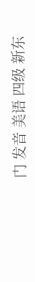门 发音 美语 四级 新东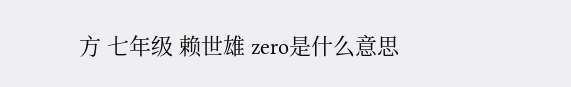方 七年级 赖世雄 zero是什么意思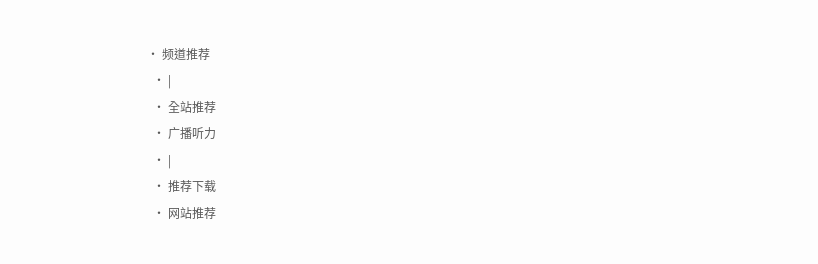• 频道推荐
  • |
  • 全站推荐
  • 广播听力
  • |
  • 推荐下载
  • 网站推荐